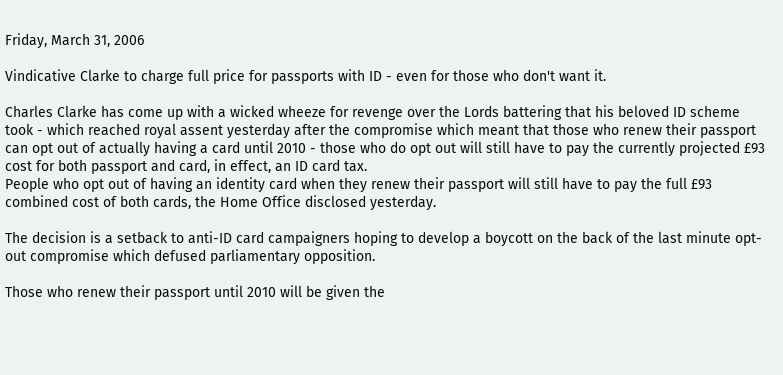Friday, March 31, 2006

Vindicative Clarke to charge full price for passports with ID - even for those who don't want it.

Charles Clarke has come up with a wicked wheeze for revenge over the Lords battering that his beloved ID scheme took - which reached royal assent yesterday after the compromise which meant that those who renew their passport can opt out of actually having a card until 2010 - those who do opt out will still have to pay the currently projected £93 cost for both passport and card, in effect, an ID card tax.
People who opt out of having an identity card when they renew their passport will still have to pay the full £93 combined cost of both cards, the Home Office disclosed yesterday.

The decision is a setback to anti-ID card campaigners hoping to develop a boycott on the back of the last minute opt-out compromise which defused parliamentary opposition.

Those who renew their passport until 2010 will be given the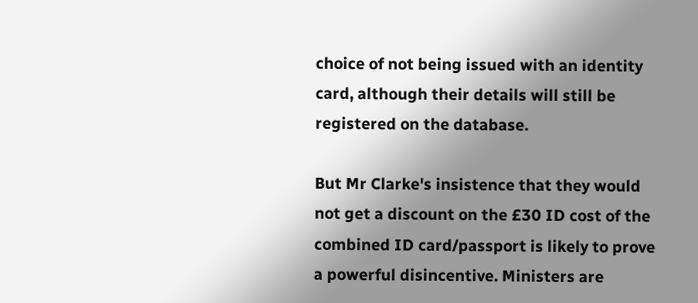choice of not being issued with an identity card, although their details will still be registered on the database.

But Mr Clarke's insistence that they would not get a discount on the £30 ID cost of the combined ID card/passport is likely to prove a powerful disincentive. Ministers are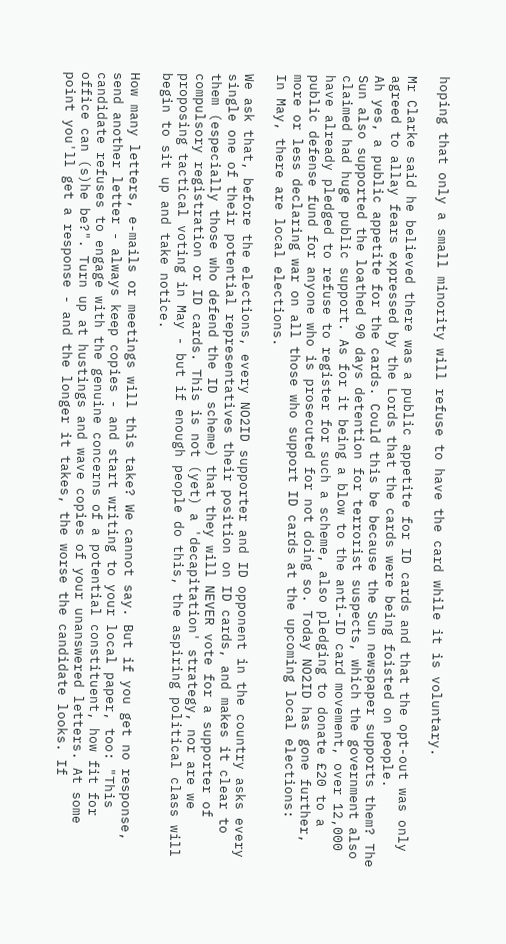hoping that only a small minority will refuse to have the card while it is voluntary.

Mr Clarke said he believed there was a public appetite for ID cards and that the opt-out was only agreed to allay fears expressed by the Lords that the cards were being foisted on people.
Ah yes, a public appetite for the cards. Could this be because the Sun newspaper supports them? The Sun also supported the loathed 90 days detention for terrorist suspects, which the government also claimed had huge public support. As for it being a blow to the anti-ID card movement, over 12,000 have already pledged to refuse to register for such a scheme, also pledging to donate £20 to a public defense fund for anyone who is prosecuted for not doing so. Today NO2ID has gone further, more or less declaring war on all those who support ID cards at the upcoming local elections:
In May, there are local elections.

We ask that, before the elections, every NO2ID supporter and ID opponent in the country asks every single one of their potential representatives their position on ID cards, and makes it clear to them (especially those who defend the ID scheme) that they will NEVER vote for a supporter of compulsory registration or ID cards. This is not (yet) a 'decapitation' strategy, nor are we proposing tactical voting in May - but if enough people do this, the aspiring political class will begin to sit up and take notice.

How many letters, e-mails or meetings will this take? We cannot say. But if you get no response, send another letter - always keep copies - and start writing to your local paper, too: "This candidate refuses to engage with the genuine concerns of a potential constituent, how fit for office can (s)he be?". Turn up at hustings and wave copies of your unanswered letters. At some point you'll get a response - and the longer it takes, the worse the candidate looks. If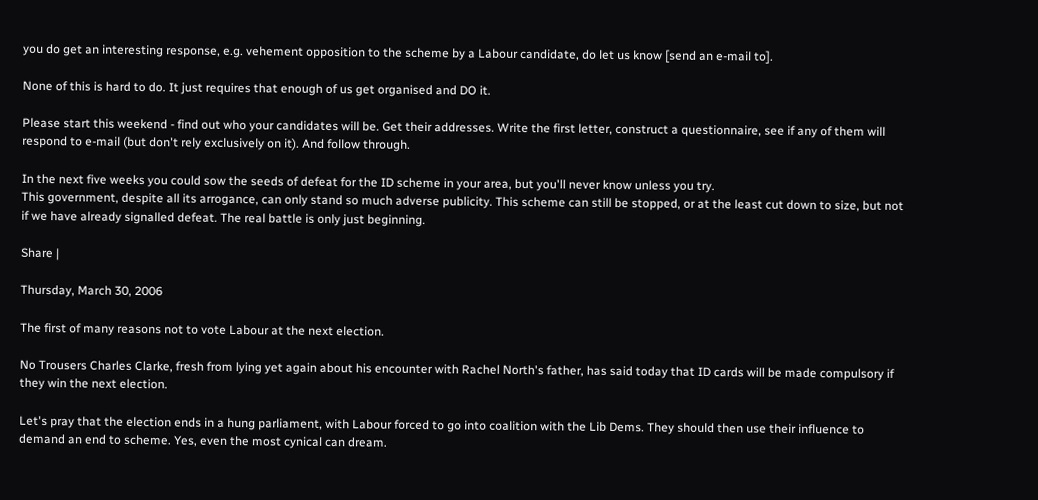you do get an interesting response, e.g. vehement opposition to the scheme by a Labour candidate, do let us know [send an e-mail to].

None of this is hard to do. It just requires that enough of us get organised and DO it.

Please start this weekend - find out who your candidates will be. Get their addresses. Write the first letter, construct a questionnaire, see if any of them will respond to e-mail (but don't rely exclusively on it). And follow through.

In the next five weeks you could sow the seeds of defeat for the ID scheme in your area, but you'll never know unless you try.
This government, despite all its arrogance, can only stand so much adverse publicity. This scheme can still be stopped, or at the least cut down to size, but not if we have already signalled defeat. The real battle is only just beginning.

Share |

Thursday, March 30, 2006

The first of many reasons not to vote Labour at the next election.

No Trousers Charles Clarke, fresh from lying yet again about his encounter with Rachel North's father, has said today that ID cards will be made compulsory if they win the next election.

Let's pray that the election ends in a hung parliament, with Labour forced to go into coalition with the Lib Dems. They should then use their influence to demand an end to scheme. Yes, even the most cynical can dream.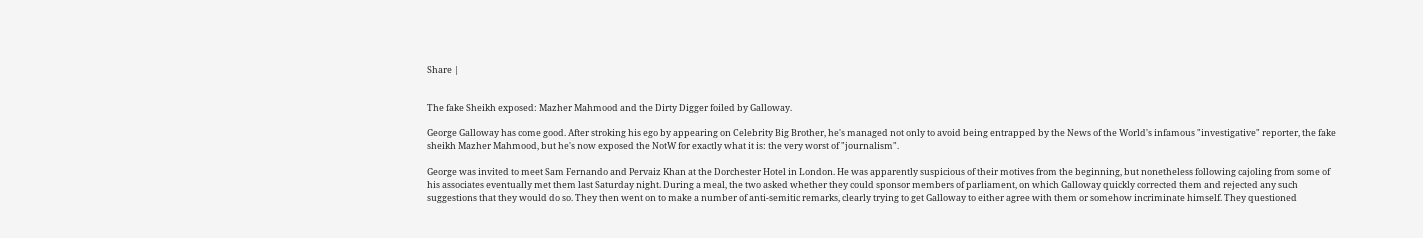Share |


The fake Sheikh exposed: Mazher Mahmood and the Dirty Digger foiled by Galloway.

George Galloway has come good. After stroking his ego by appearing on Celebrity Big Brother, he's managed not only to avoid being entrapped by the News of the World's infamous "investigative" reporter, the fake sheikh Mazher Mahmood, but he's now exposed the NotW for exactly what it is: the very worst of "journalism".

George was invited to meet Sam Fernando and Pervaiz Khan at the Dorchester Hotel in London. He was apparently suspicious of their motives from the beginning, but nonetheless following cajoling from some of his associates eventually met them last Saturday night. During a meal, the two asked whether they could sponsor members of parliament, on which Galloway quickly corrected them and rejected any such suggestions that they would do so. They then went on to make a number of anti-semitic remarks, clearly trying to get Galloway to either agree with them or somehow incriminate himself. They questioned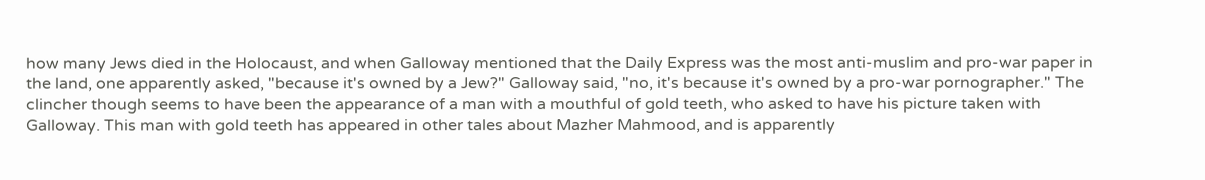how many Jews died in the Holocaust, and when Galloway mentioned that the Daily Express was the most anti-muslim and pro-war paper in the land, one apparently asked, "because it's owned by a Jew?" Galloway said, "no, it's because it's owned by a pro-war pornographer." The clincher though seems to have been the appearance of a man with a mouthful of gold teeth, who asked to have his picture taken with Galloway. This man with gold teeth has appeared in other tales about Mazher Mahmood, and is apparently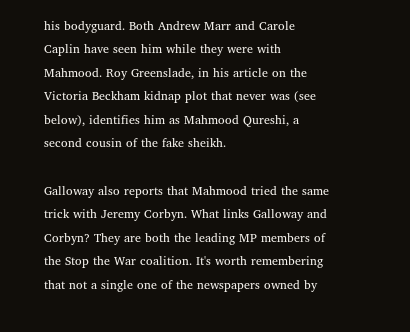his bodyguard. Both Andrew Marr and Carole Caplin have seen him while they were with Mahmood. Roy Greenslade, in his article on the Victoria Beckham kidnap plot that never was (see below), identifies him as Mahmood Qureshi, a second cousin of the fake sheikh.

Galloway also reports that Mahmood tried the same trick with Jeremy Corbyn. What links Galloway and Corbyn? They are both the leading MP members of the Stop the War coalition. It's worth remembering that not a single one of the newspapers owned by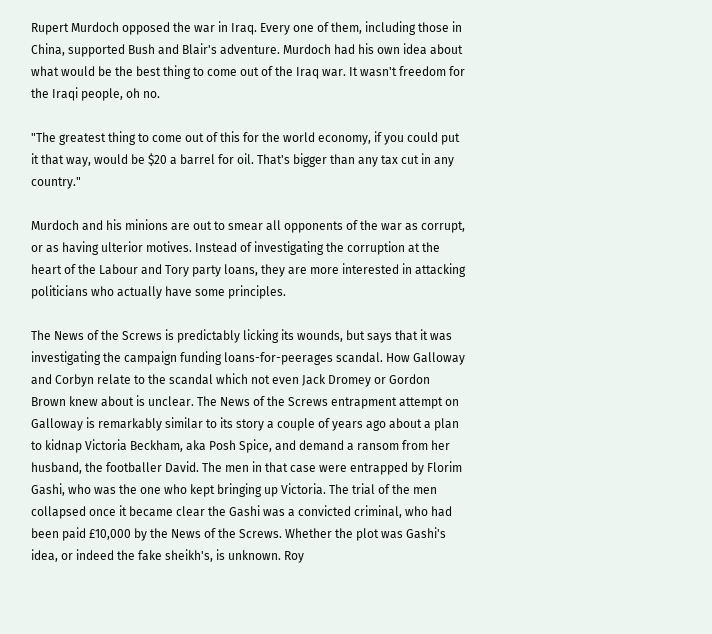Rupert Murdoch opposed the war in Iraq. Every one of them, including those in China, supported Bush and Blair's adventure. Murdoch had his own idea about what would be the best thing to come out of the Iraq war. It wasn't freedom for the Iraqi people, oh no.

"The greatest thing to come out of this for the world economy, if you could put it that way, would be $20 a barrel for oil. That's bigger than any tax cut in any country."

Murdoch and his minions are out to smear all opponents of the war as corrupt, or as having ulterior motives. Instead of investigating the corruption at the heart of the Labour and Tory party loans, they are more interested in attacking politicians who actually have some principles.

The News of the Screws is predictably licking its wounds, but says that it was investigating the campaign funding loans-for-peerages scandal. How Galloway and Corbyn relate to the scandal which not even Jack Dromey or Gordon Brown knew about is unclear. The News of the Screws entrapment attempt on Galloway is remarkably similar to its story a couple of years ago about a plan to kidnap Victoria Beckham, aka Posh Spice, and demand a ransom from her husband, the footballer David. The men in that case were entrapped by Florim Gashi, who was the one who kept bringing up Victoria. The trial of the men collapsed once it became clear the Gashi was a convicted criminal, who had been paid £10,000 by the News of the Screws. Whether the plot was Gashi's idea, or indeed the fake sheikh's, is unknown. Roy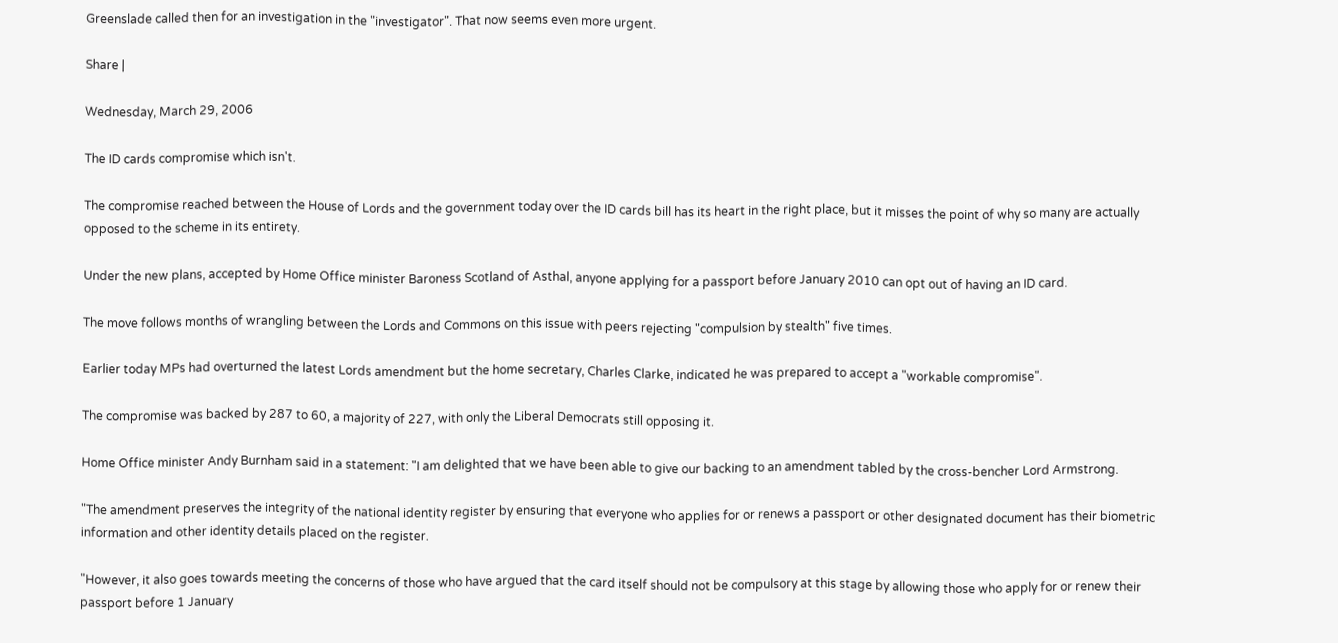Greenslade called then for an investigation in the "investigator". That now seems even more urgent.

Share |

Wednesday, March 29, 2006

The ID cards compromise which isn't.

The compromise reached between the House of Lords and the government today over the ID cards bill has its heart in the right place, but it misses the point of why so many are actually opposed to the scheme in its entirety.

Under the new plans, accepted by Home Office minister Baroness Scotland of Asthal, anyone applying for a passport before January 2010 can opt out of having an ID card.

The move follows months of wrangling between the Lords and Commons on this issue with peers rejecting "compulsion by stealth" five times.

Earlier today MPs had overturned the latest Lords amendment but the home secretary, Charles Clarke, indicated he was prepared to accept a "workable compromise".

The compromise was backed by 287 to 60, a majority of 227, with only the Liberal Democrats still opposing it.

Home Office minister Andy Burnham said in a statement: "I am delighted that we have been able to give our backing to an amendment tabled by the cross-bencher Lord Armstrong.

"The amendment preserves the integrity of the national identity register by ensuring that everyone who applies for or renews a passport or other designated document has their biometric information and other identity details placed on the register.

"However, it also goes towards meeting the concerns of those who have argued that the card itself should not be compulsory at this stage by allowing those who apply for or renew their passport before 1 January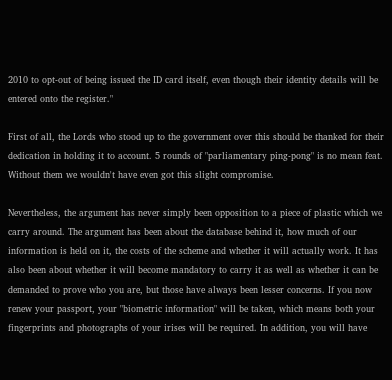2010 to opt-out of being issued the ID card itself, even though their identity details will be entered onto the register."

First of all, the Lords who stood up to the government over this should be thanked for their dedication in holding it to account. 5 rounds of "parliamentary ping-pong" is no mean feat. Without them we wouldn't have even got this slight compromise.

Nevertheless, the argument has never simply been opposition to a piece of plastic which we carry around. The argument has been about the database behind it, how much of our information is held on it, the costs of the scheme and whether it will actually work. It has also been about whether it will become mandatory to carry it as well as whether it can be demanded to prove who you are, but those have always been lesser concerns. If you now renew your passport, your "biometric information" will be taken, which means both your fingerprints and photographs of your irises will be required. In addition, you will have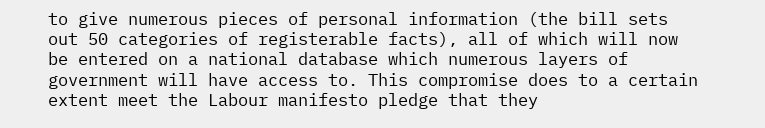to give numerous pieces of personal information (the bill sets out 50 categories of registerable facts), all of which will now be entered on a national database which numerous layers of government will have access to. This compromise does to a certain extent meet the Labour manifesto pledge that they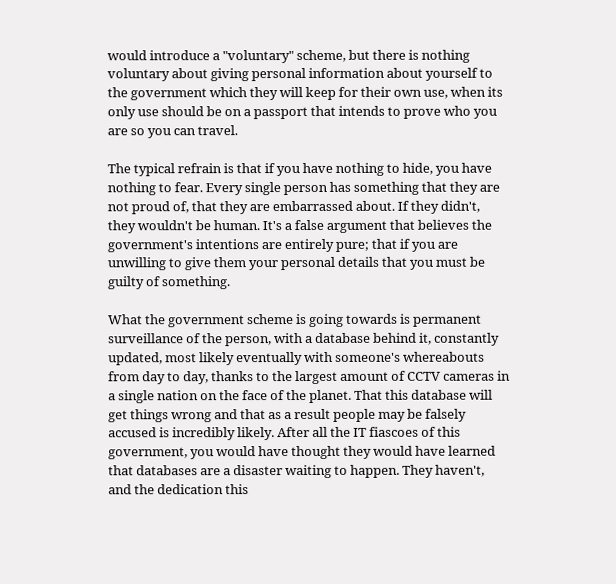would introduce a "voluntary" scheme, but there is nothing voluntary about giving personal information about yourself to the government which they will keep for their own use, when its only use should be on a passport that intends to prove who you are so you can travel.

The typical refrain is that if you have nothing to hide, you have nothing to fear. Every single person has something that they are not proud of, that they are embarrassed about. If they didn't, they wouldn't be human. It's a false argument that believes the government's intentions are entirely pure; that if you are unwilling to give them your personal details that you must be guilty of something.

What the government scheme is going towards is permanent surveillance of the person, with a database behind it, constantly updated, most likely eventually with someone's whereabouts from day to day, thanks to the largest amount of CCTV cameras in a single nation on the face of the planet. That this database will get things wrong and that as a result people may be falsely accused is incredibly likely. After all the IT fiascoes of this government, you would have thought they would have learned that databases are a disaster waiting to happen. They haven't, and the dedication this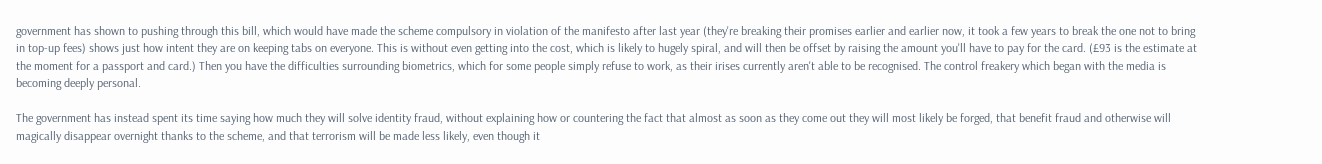government has shown to pushing through this bill, which would have made the scheme compulsory in violation of the manifesto after last year (they're breaking their promises earlier and earlier now, it took a few years to break the one not to bring in top-up fees) shows just how intent they are on keeping tabs on everyone. This is without even getting into the cost, which is likely to hugely spiral, and will then be offset by raising the amount you'll have to pay for the card. (£93 is the estimate at the moment for a passport and card.) Then you have the difficulties surrounding biometrics, which for some people simply refuse to work, as their irises currently aren't able to be recognised. The control freakery which began with the media is becoming deeply personal.

The government has instead spent its time saying how much they will solve identity fraud, without explaining how or countering the fact that almost as soon as they come out they will most likely be forged, that benefit fraud and otherwise will magically disappear overnight thanks to the scheme, and that terrorism will be made less likely, even though it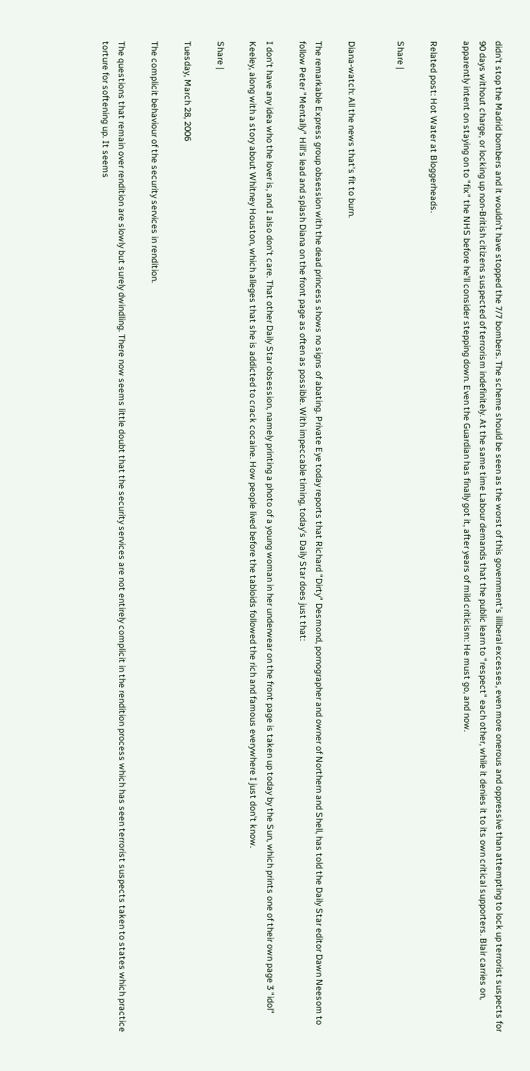didn't stop the Madrid bombers and it wouldn't have stopped the 7/7 bombers. The scheme should be seen as the worst of this government's illiberal excesses, even more onerous and oppressive than attempting to lock up terrorist suspects for 90 days without charge, or locking up non-British citizens suspected of terrorism indefinitely. At the same time Labour demands that the public learn to "respect" each other, while it denies it to its own critical supporters. Blair carries on, apparently intent on staying on to "fix" the NHS before he'll consider stepping down. Even the Guardian has finally got it, after years of mild criticism: He must go, and now.

Related post: Hot Water at Bloggerheads.

Share |


Diana-watch: All the news that's fit to burn.

The remarkable Express group obsession with the dead princess shows no signs of abating. Private Eye today reports that Richard "Dirty" Desmond, pornographer and owner of Northern and Shell, has told the Daily Star editor Dawn Neesom to follow Peter "Mentally" Hill's lead and splash Diana on the front page as often as possible. With impeccable timing, today's Daily Star does just that:

I don't have any idea who the lover is, and I also don't care. That other Daily Star obsession, namely printing a photo of a young woman in her underwear on the front page is taken up today by the Sun, which prints one of their own page 3 "idol" Keeley, along with a story about Whitney Houston, which alleges that she is addicted to crack cocaine. How people lived before the tabloids followed the rich and famous everywhere I just don't know.

Share |

Tuesday, March 28, 2006

The complicit behaviour of the security services in rendition.

The questions that remain over rendition are slowly but surely dwindling. There now seems little doubt that the security services are not entirely complicit in the rendition process which has seen terrorist suspects taken to states which practice torture for softening up. It seems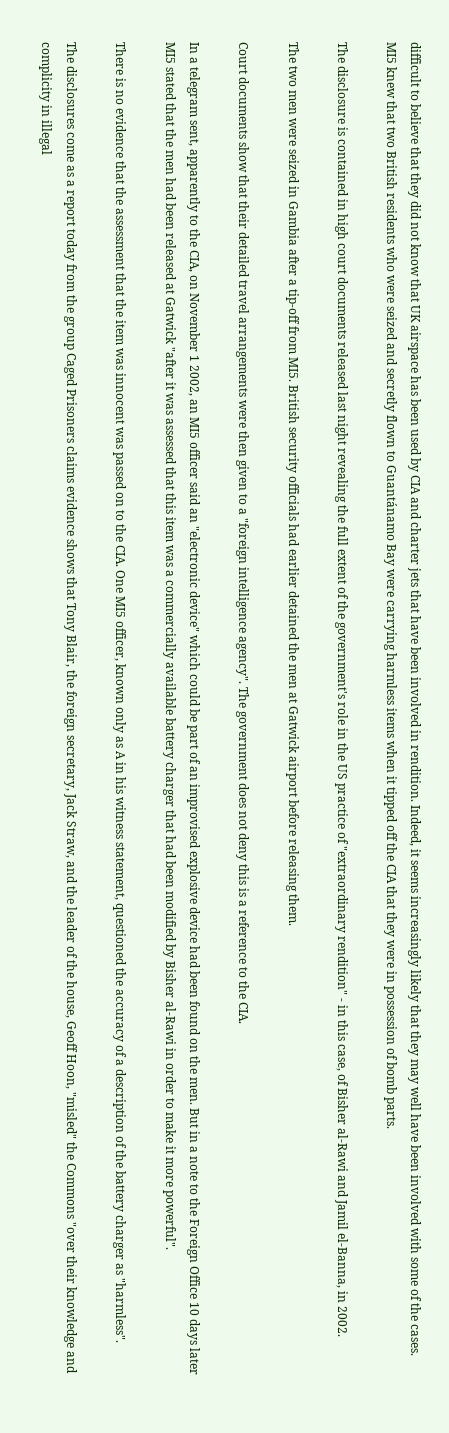difficult to believe that they did not know that UK airspace has been used by CIA and charter jets that have been involved in rendition. Indeed, it seems increasingly likely that they may well have been involved with some of the cases.
MI5 knew that two British residents who were seized and secretly flown to Guantánamo Bay were carrying harmless items when it tipped off the CIA that they were in possession of bomb parts.

The disclosure is contained in high court documents released last night revealing the full extent of the government's role in the US practice of "extraordinary rendition" - in this case, of Bisher al-Rawi and Jamil el-Banna, in 2002.

The two men were seized in Gambia after a tip-off from MI5. British security officials had earlier detained the men at Gatwick airport before releasing them.

Court documents show that their detailed travel arrangements were then given to a "foreign intelligence agency". The government does not deny this is a reference to the CIA.

In a telegram sent, apparently to the CIA, on November 1 2002, an MI5 officer said an "electronic device" which could be part of an improvised explosive device had been found on the men. But in a note to the Foreign Office 10 days later MI5 stated that the men had been released at Gatwick "after it was assessed that this item was a commercially available battery charger that had been modified by Bisher al-Rawi in order to make it more powerful".

There is no evidence that the assessment that the item was innocent was passed on to the CIA. One MI5 officer, known only as A in his witness statement, questioned the accuracy of a description of the battery charger as "harmless".

The disclosures come as a report today from the group Caged Prisoners claims evidence shows that Tony Blair, the foreign secretary, Jack Straw, and the leader of the house, Geoff Hoon, "misled" the Commons "over their knowledge and complicity in illegal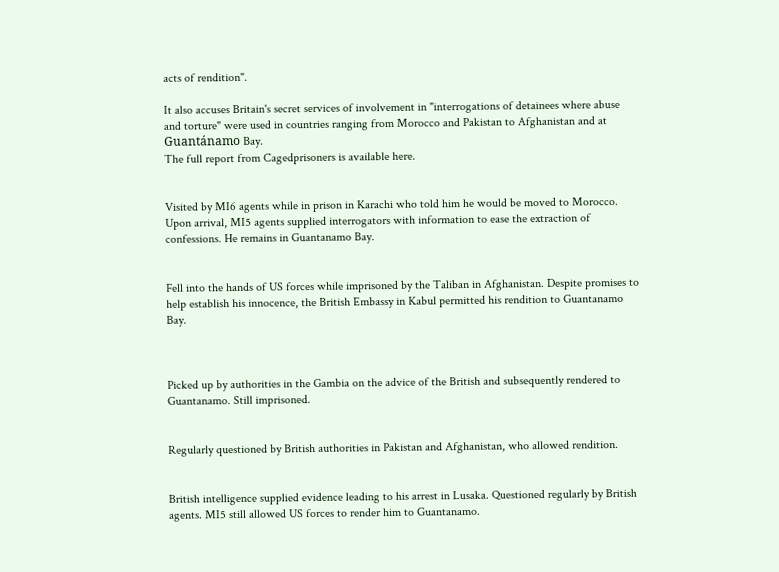acts of rendition".

It also accuses Britain's secret services of involvement in "interrogations of detainees where abuse and torture" were used in countries ranging from Morocco and Pakistan to Afghanistan and at Guantánamo Bay.
The full report from Cagedprisoners is available here.


Visited by MI6 agents while in prison in Karachi who told him he would be moved to Morocco. Upon arrival, MI5 agents supplied interrogators with information to ease the extraction of confessions. He remains in Guantanamo Bay.


Fell into the hands of US forces while imprisoned by the Taliban in Afghanistan. Despite promises to help establish his innocence, the British Embassy in Kabul permitted his rendition to Guantanamo Bay.



Picked up by authorities in the Gambia on the advice of the British and subsequently rendered to Guantanamo. Still imprisoned.


Regularly questioned by British authorities in Pakistan and Afghanistan, who allowed rendition.


British intelligence supplied evidence leading to his arrest in Lusaka. Questioned regularly by British agents. MI5 still allowed US forces to render him to Guantanamo.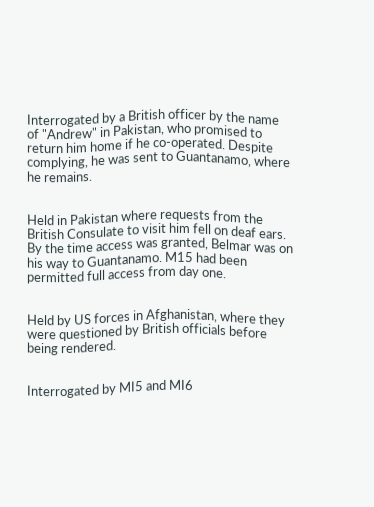Interrogated by a British officer by the name of "Andrew" in Pakistan, who promised to return him home if he co-operated. Despite complying, he was sent to Guantanamo, where he remains.


Held in Pakistan where requests from the British Consulate to visit him fell on deaf ears. By the time access was granted, Belmar was on his way to Guantanamo. M15 had been permitted full access from day one.


Held by US forces in Afghanistan, where they were questioned by British officials before being rendered.


Interrogated by MI5 and MI6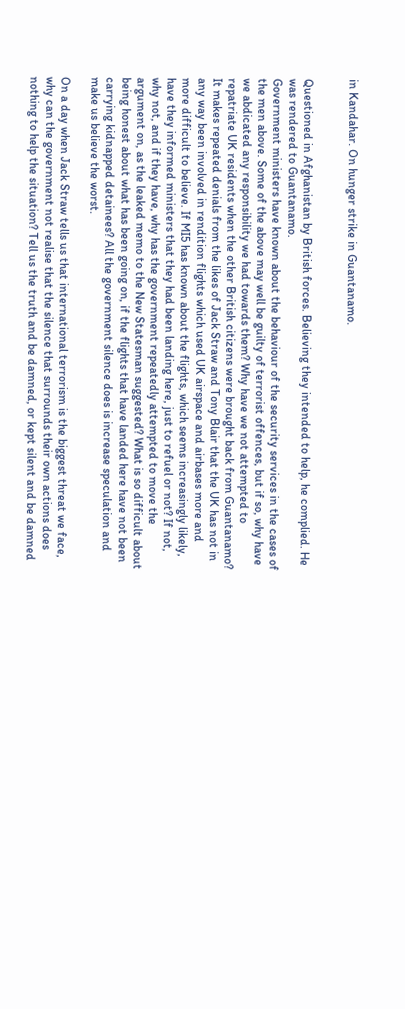in Kandahar. On hunger strike in Guantanamo.


Questioned in Afghanistan by British forces. Believing they intended to help, he complied. He was rendered to Guantanamo.
Government ministers have known about the behaviour of the security services in the cases of the men above. Some of the above may well be guilty of terrorist offences, but if so, why have we abdicated any responsibility we had towards them? Why have we not attempted to repatriate UK residents when the other British citizens were brought back from Guantanamo? It makes repeated denials from the likes of Jack Straw and Tony Blair that the UK has not in any way been involved in rendition flights which used UK airspace and airbases more and more difficult to believe. If MI5 has known about the flights, which seems increasingly likely, have they informed ministers that they had been landing here, just to refuel or not? If not, why not, and if they have, why has the government repeatedly attempted to move the argument on, as the leaked memo to the New Statesman suggested? What is so difficult about being honest about what has been going on, if the flights that have landed here have not been carrying kidnapped detainees? All the government silence does is increase speculation and make us believe the worst.

On a day when Jack Straw tells us that international terrorism is the biggest threat we face, why can the government not realise that the silence that surrounds their own actions does nothing to help the situation? Tell us the truth and be damned, or kept silent and be damned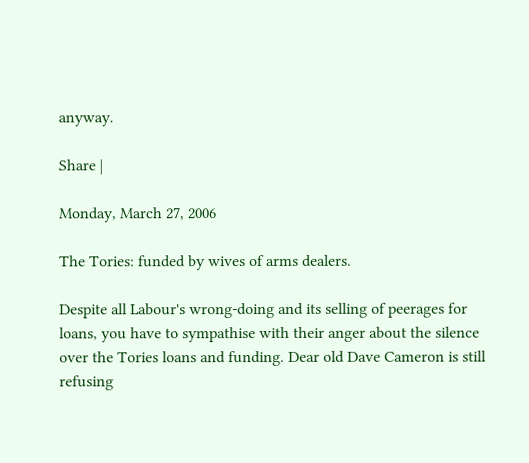anyway.

Share |

Monday, March 27, 2006

The Tories: funded by wives of arms dealers.

Despite all Labour's wrong-doing and its selling of peerages for loans, you have to sympathise with their anger about the silence over the Tories loans and funding. Dear old Dave Cameron is still refusing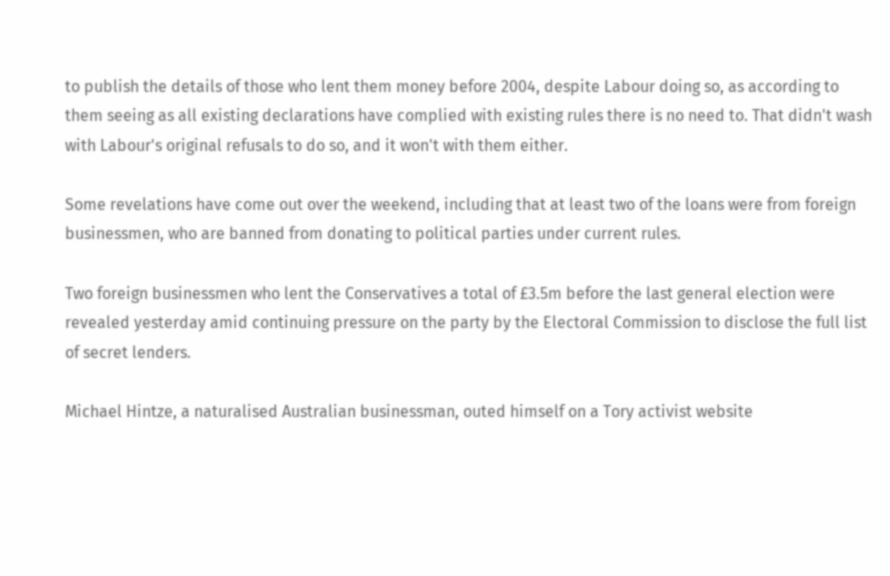to publish the details of those who lent them money before 2004, despite Labour doing so, as according to them seeing as all existing declarations have complied with existing rules there is no need to. That didn't wash with Labour's original refusals to do so, and it won't with them either.

Some revelations have come out over the weekend, including that at least two of the loans were from foreign businessmen, who are banned from donating to political parties under current rules.

Two foreign businessmen who lent the Conservatives a total of £3.5m before the last general election were revealed yesterday amid continuing pressure on the party by the Electoral Commission to disclose the full list of secret lenders.

Michael Hintze, a naturalised Australian businessman, outed himself on a Tory activist website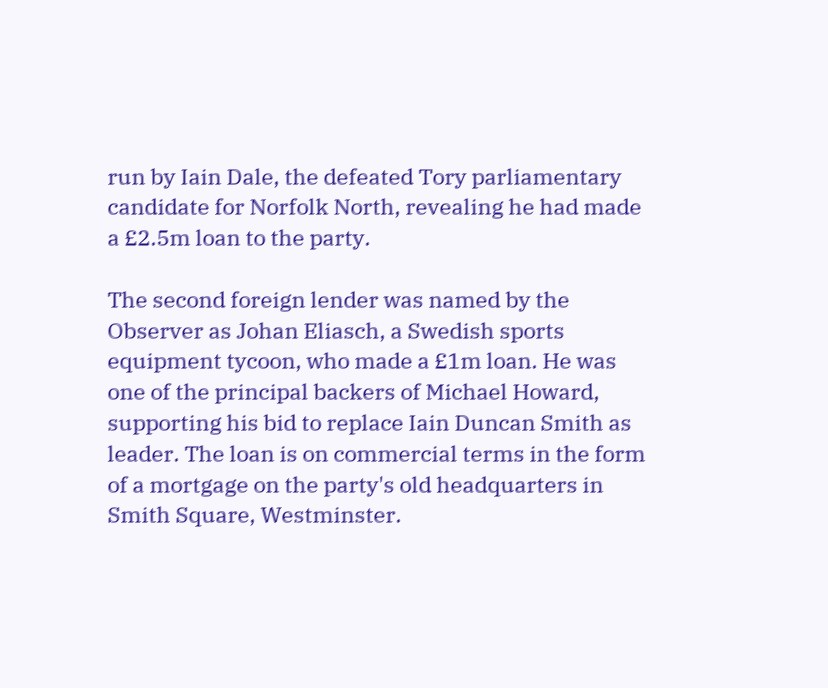run by Iain Dale, the defeated Tory parliamentary candidate for Norfolk North, revealing he had made a £2.5m loan to the party.

The second foreign lender was named by the Observer as Johan Eliasch, a Swedish sports equipment tycoon, who made a £1m loan. He was one of the principal backers of Michael Howard, supporting his bid to replace Iain Duncan Smith as leader. The loan is on commercial terms in the form of a mortgage on the party's old headquarters in Smith Square, Westminster.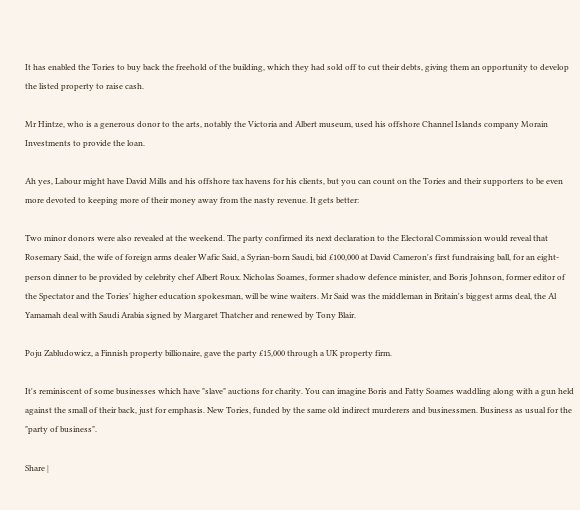It has enabled the Tories to buy back the freehold of the building, which they had sold off to cut their debts, giving them an opportunity to develop the listed property to raise cash.

Mr Hintze, who is a generous donor to the arts, notably the Victoria and Albert museum, used his offshore Channel Islands company Morain Investments to provide the loan.

Ah yes, Labour might have David Mills and his offshore tax havens for his clients, but you can count on the Tories and their supporters to be even more devoted to keeping more of their money away from the nasty revenue. It gets better:

Two minor donors were also revealed at the weekend. The party confirmed its next declaration to the Electoral Commission would reveal that Rosemary Said, the wife of foreign arms dealer Wafic Said, a Syrian-born Saudi, bid £100,000 at David Cameron's first fundraising ball, for an eight-person dinner to be provided by celebrity chef Albert Roux. Nicholas Soames, former shadow defence minister, and Boris Johnson, former editor of the Spectator and the Tories' higher education spokesman, will be wine waiters. Mr Said was the middleman in Britain's biggest arms deal, the Al Yamamah deal with Saudi Arabia signed by Margaret Thatcher and renewed by Tony Blair.

Poju Zabludowicz, a Finnish property billionaire, gave the party £15,000 through a UK property firm.

It's reminiscent of some businesses which have "slave" auctions for charity. You can imagine Boris and Fatty Soames waddling along with a gun held against the small of their back, just for emphasis. New Tories, funded by the same old indirect murderers and businessmen. Business as usual for the "party of business".

Share |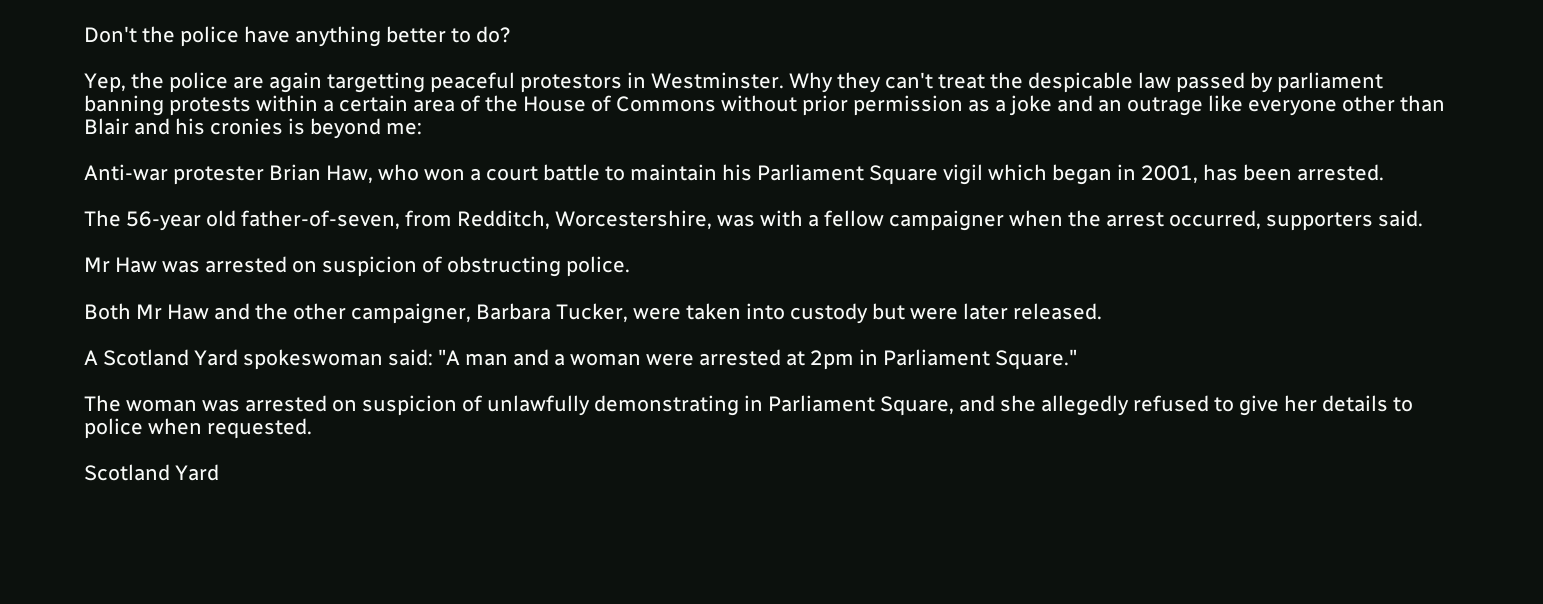Don't the police have anything better to do?

Yep, the police are again targetting peaceful protestors in Westminster. Why they can't treat the despicable law passed by parliament banning protests within a certain area of the House of Commons without prior permission as a joke and an outrage like everyone other than Blair and his cronies is beyond me:

Anti-war protester Brian Haw, who won a court battle to maintain his Parliament Square vigil which began in 2001, has been arrested.

The 56-year old father-of-seven, from Redditch, Worcestershire, was with a fellow campaigner when the arrest occurred, supporters said.

Mr Haw was arrested on suspicion of obstructing police.

Both Mr Haw and the other campaigner, Barbara Tucker, were taken into custody but were later released.

A Scotland Yard spokeswoman said: "A man and a woman were arrested at 2pm in Parliament Square."

The woman was arrested on suspicion of unlawfully demonstrating in Parliament Square, and she allegedly refused to give her details to police when requested.

Scotland Yard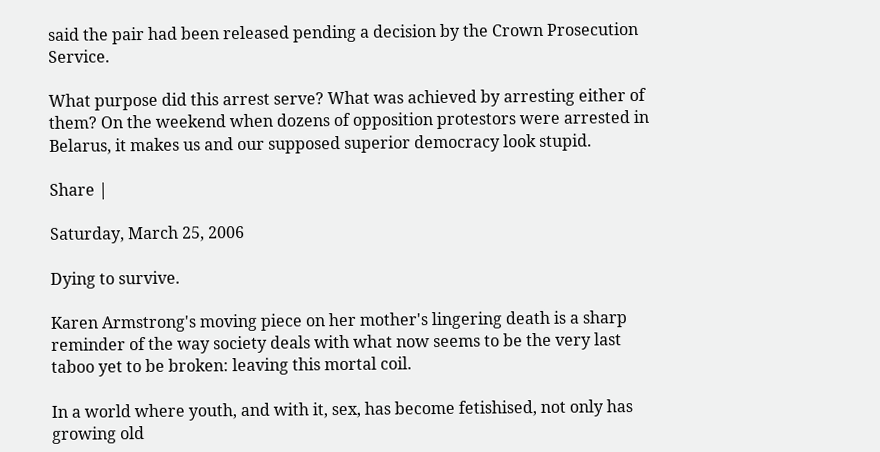said the pair had been released pending a decision by the Crown Prosecution Service.

What purpose did this arrest serve? What was achieved by arresting either of them? On the weekend when dozens of opposition protestors were arrested in Belarus, it makes us and our supposed superior democracy look stupid.

Share |

Saturday, March 25, 2006

Dying to survive.

Karen Armstrong's moving piece on her mother's lingering death is a sharp reminder of the way society deals with what now seems to be the very last taboo yet to be broken: leaving this mortal coil.

In a world where youth, and with it, sex, has become fetishised, not only has growing old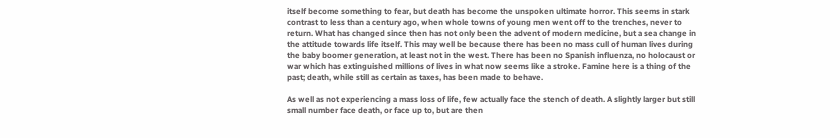itself become something to fear, but death has become the unspoken ultimate horror. This seems in stark contrast to less than a century ago, when whole towns of young men went off to the trenches, never to return. What has changed since then has not only been the advent of modern medicine, but a sea change in the attitude towards life itself. This may well be because there has been no mass cull of human lives during the baby boomer generation, at least not in the west. There has been no Spanish influenza, no holocaust or war which has extinguished millions of lives in what now seems like a stroke. Famine here is a thing of the past; death, while still as certain as taxes, has been made to behave.

As well as not experiencing a mass loss of life, few actually face the stench of death. A slightly larger but still small number face death, or face up to, but are then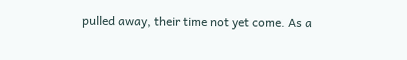pulled away, their time not yet come. As a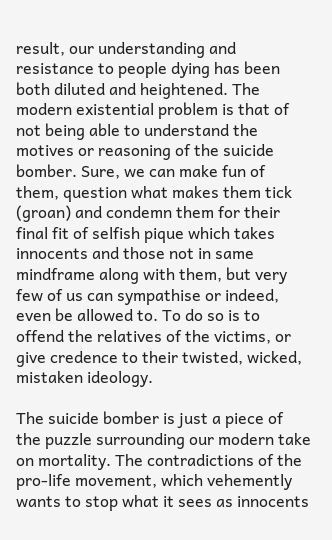result, our understanding and resistance to people dying has been both diluted and heightened. The modern existential problem is that of not being able to understand the motives or reasoning of the suicide bomber. Sure, we can make fun of them, question what makes them tick (groan) and condemn them for their final fit of selfish pique which takes innocents and those not in same mindframe along with them, but very few of us can sympathise or indeed, even be allowed to. To do so is to offend the relatives of the victims, or give credence to their twisted, wicked, mistaken ideology.

The suicide bomber is just a piece of the puzzle surrounding our modern take on mortality. The contradictions of the pro-life movement, which vehemently wants to stop what it sees as innocents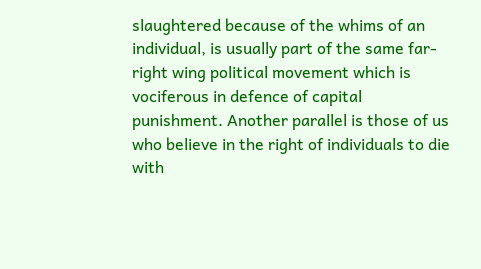slaughtered because of the whims of an individual, is usually part of the same far-right wing political movement which is vociferous in defence of capital punishment. Another parallel is those of us who believe in the right of individuals to die with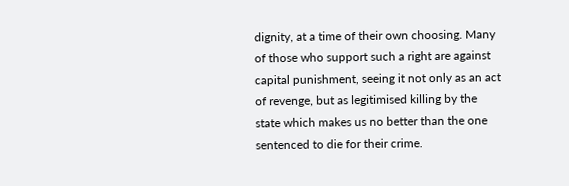dignity, at a time of their own choosing. Many of those who support such a right are against capital punishment, seeing it not only as an act of revenge, but as legitimised killing by the state which makes us no better than the one sentenced to die for their crime.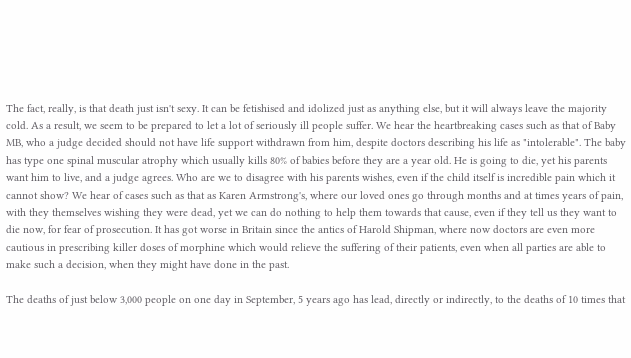The fact, really, is that death just isn't sexy. It can be fetishised and idolized just as anything else, but it will always leave the majority cold. As a result, we seem to be prepared to let a lot of seriously ill people suffer. We hear the heartbreaking cases such as that of Baby MB, who a judge decided should not have life support withdrawn from him, despite doctors describing his life as "intolerable". The baby has type one spinal muscular atrophy which usually kills 80% of babies before they are a year old. He is going to die, yet his parents want him to live, and a judge agrees. Who are we to disagree with his parents wishes, even if the child itself is incredible pain which it cannot show? We hear of cases such as that as Karen Armstrong's, where our loved ones go through months and at times years of pain, with they themselves wishing they were dead, yet we can do nothing to help them towards that cause, even if they tell us they want to die now, for fear of prosecution. It has got worse in Britain since the antics of Harold Shipman, where now doctors are even more cautious in prescribing killer doses of morphine which would relieve the suffering of their patients, even when all parties are able to make such a decision, when they might have done in the past.

The deaths of just below 3,000 people on one day in September, 5 years ago has lead, directly or indirectly, to the deaths of 10 times that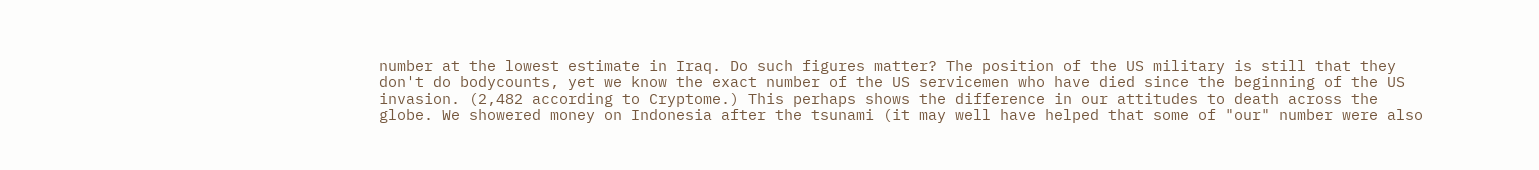number at the lowest estimate in Iraq. Do such figures matter? The position of the US military is still that they don't do bodycounts, yet we know the exact number of the US servicemen who have died since the beginning of the US invasion. (2,482 according to Cryptome.) This perhaps shows the difference in our attitudes to death across the globe. We showered money on Indonesia after the tsunami (it may well have helped that some of "our" number were also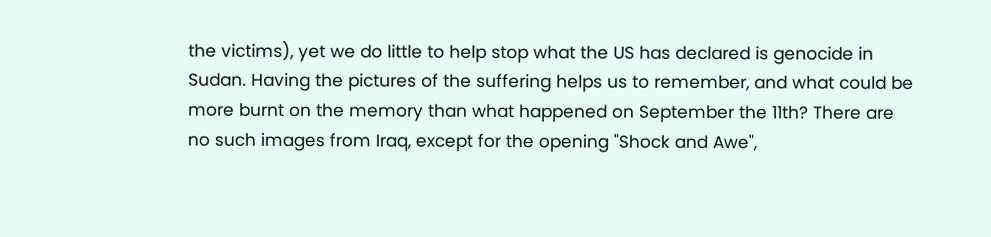the victims), yet we do little to help stop what the US has declared is genocide in Sudan. Having the pictures of the suffering helps us to remember, and what could be more burnt on the memory than what happened on September the 11th? There are no such images from Iraq, except for the opening "Shock and Awe",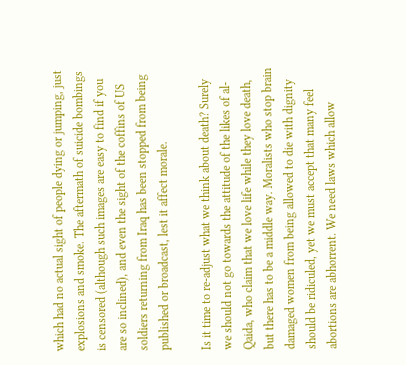which had no actual sight of people dying or jumping, just explosions and smoke. The aftermath of suicide bombings is censored (although such images are easy to find if you are so inclined), and even the sight of the coffins of US soldiers returning from Iraq has been stopped from being published or broadcast, lest it affect morale.

Is it time to re-adjust what we think about death? Surely we should not go towards the attitude of the likes of al-Qaida, who claim that we love life while they love death, but there has to be a middle way. Moralists who stop brain damaged women from being allowed to die with dignity should be ridiculed, yet we must accept that many feel abortions are abhorrent. We need laws which allow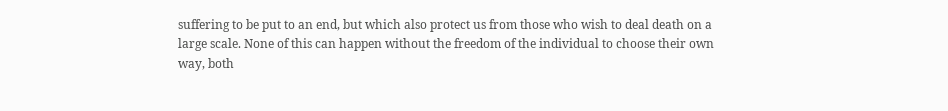suffering to be put to an end, but which also protect us from those who wish to deal death on a large scale. None of this can happen without the freedom of the individual to choose their own way, both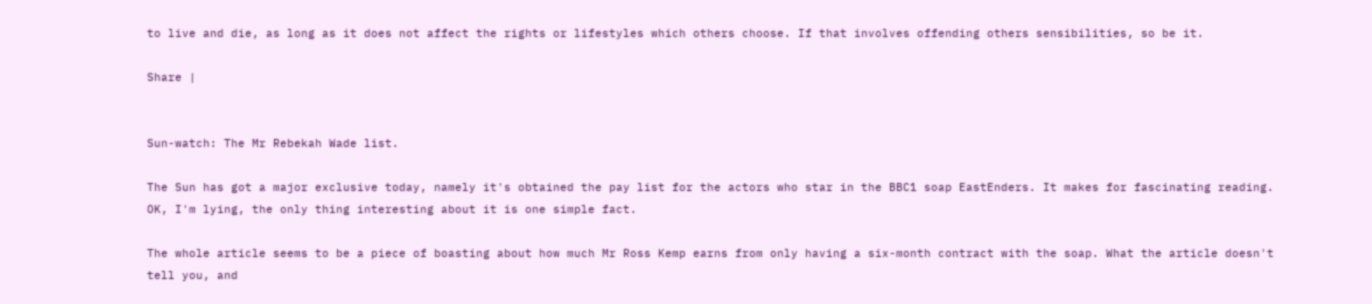to live and die, as long as it does not affect the rights or lifestyles which others choose. If that involves offending others sensibilities, so be it.

Share |


Sun-watch: The Mr Rebekah Wade list.

The Sun has got a major exclusive today, namely it's obtained the pay list for the actors who star in the BBC1 soap EastEnders. It makes for fascinating reading. OK, I'm lying, the only thing interesting about it is one simple fact.

The whole article seems to be a piece of boasting about how much Mr Ross Kemp earns from only having a six-month contract with the soap. What the article doesn't tell you, and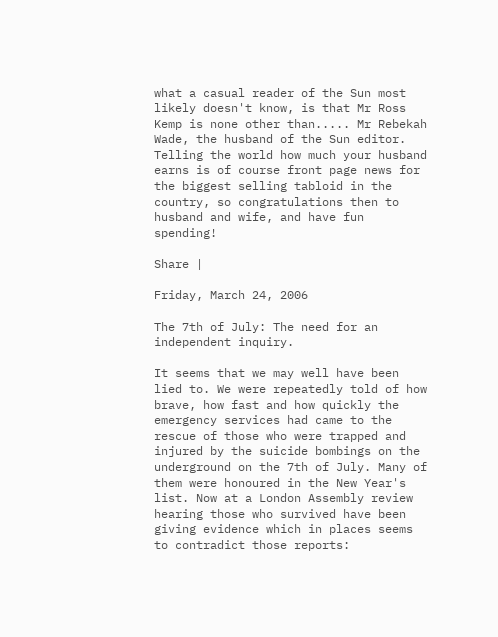what a casual reader of the Sun most likely doesn't know, is that Mr Ross Kemp is none other than..... Mr Rebekah Wade, the husband of the Sun editor. Telling the world how much your husband earns is of course front page news for the biggest selling tabloid in the country, so congratulations then to husband and wife, and have fun spending!

Share |

Friday, March 24, 2006

The 7th of July: The need for an independent inquiry.

It seems that we may well have been lied to. We were repeatedly told of how brave, how fast and how quickly the emergency services had came to the rescue of those who were trapped and injured by the suicide bombings on the underground on the 7th of July. Many of them were honoured in the New Year's list. Now at a London Assembly review hearing those who survived have been giving evidence which in places seems to contradict those reports: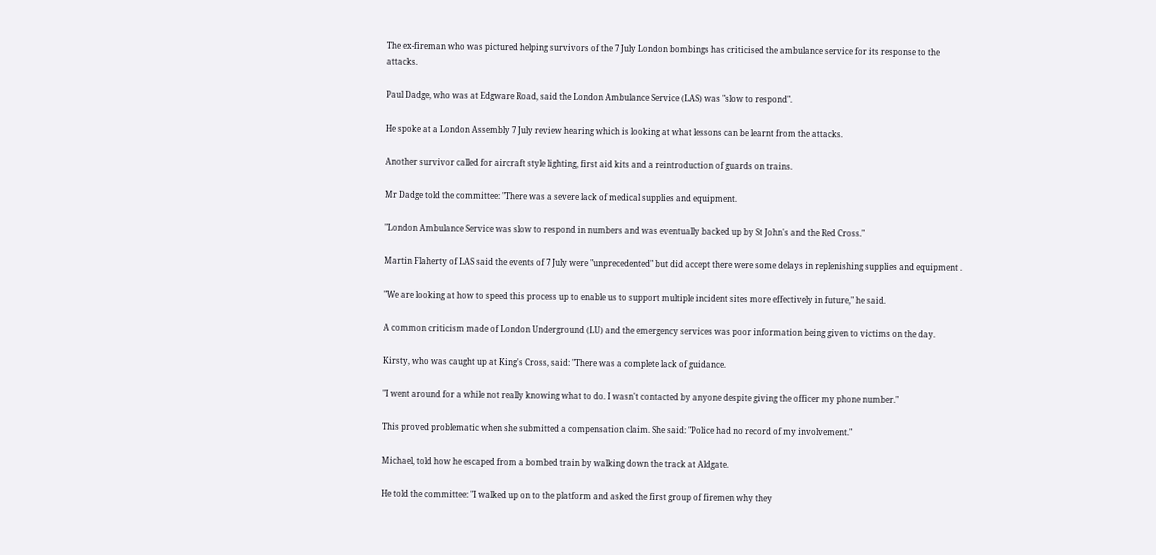The ex-fireman who was pictured helping survivors of the 7 July London bombings has criticised the ambulance service for its response to the attacks.

Paul Dadge, who was at Edgware Road, said the London Ambulance Service (LAS) was "slow to respond".

He spoke at a London Assembly 7 July review hearing which is looking at what lessons can be learnt from the attacks.

Another survivor called for aircraft style lighting, first aid kits and a reintroduction of guards on trains.

Mr Dadge told the committee: "There was a severe lack of medical supplies and equipment.

"London Ambulance Service was slow to respond in numbers and was eventually backed up by St John's and the Red Cross."

Martin Flaherty of LAS said the events of 7 July were "unprecedented" but did accept there were some delays in replenishing supplies and equipment .

"We are looking at how to speed this process up to enable us to support multiple incident sites more effectively in future," he said.

A common criticism made of London Underground (LU) and the emergency services was poor information being given to victims on the day.

Kirsty, who was caught up at King's Cross, said: "There was a complete lack of guidance.

"I went around for a while not really knowing what to do. I wasn't contacted by anyone despite giving the officer my phone number."

This proved problematic when she submitted a compensation claim. She said: "Police had no record of my involvement."

Michael, told how he escaped from a bombed train by walking down the track at Aldgate.

He told the committee: "I walked up on to the platform and asked the first group of firemen why they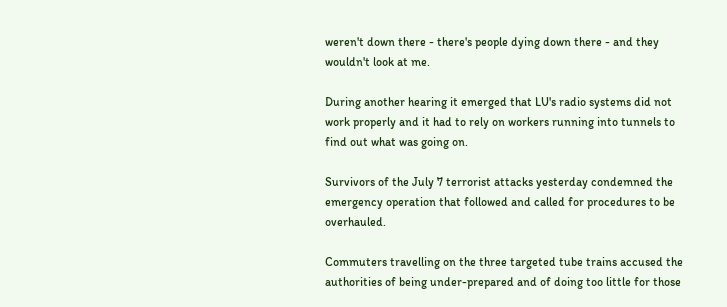weren't down there - there's people dying down there - and they wouldn't look at me.

During another hearing it emerged that LU's radio systems did not work properly and it had to rely on workers running into tunnels to find out what was going on.

Survivors of the July 7 terrorist attacks yesterday condemned the emergency operation that followed and called for procedures to be overhauled.

Commuters travelling on the three targeted tube trains accused the authorities of being under-prepared and of doing too little for those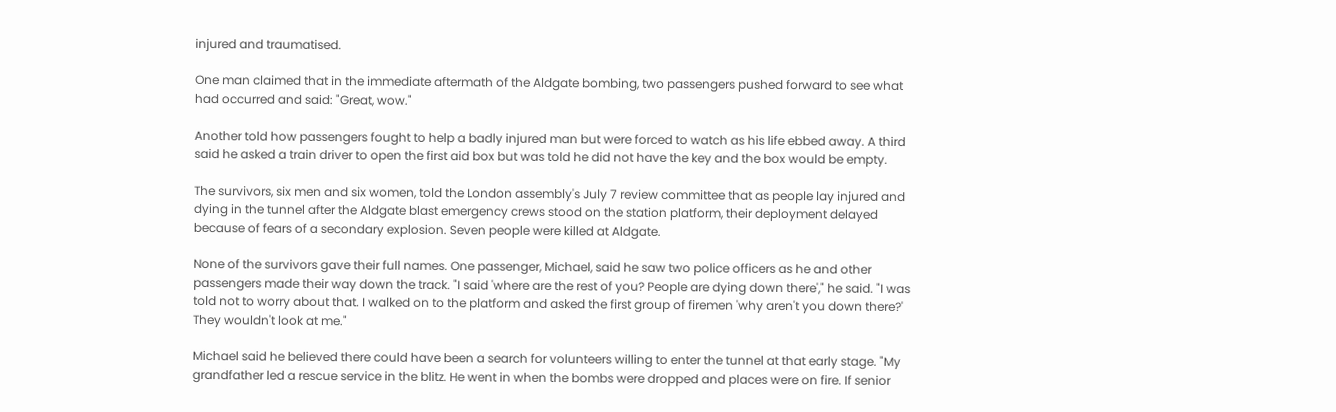injured and traumatised.

One man claimed that in the immediate aftermath of the Aldgate bombing, two passengers pushed forward to see what had occurred and said: "Great, wow."

Another told how passengers fought to help a badly injured man but were forced to watch as his life ebbed away. A third said he asked a train driver to open the first aid box but was told he did not have the key and the box would be empty.

The survivors, six men and six women, told the London assembly's July 7 review committee that as people lay injured and dying in the tunnel after the Aldgate blast emergency crews stood on the station platform, their deployment delayed because of fears of a secondary explosion. Seven people were killed at Aldgate.

None of the survivors gave their full names. One passenger, Michael, said he saw two police officers as he and other passengers made their way down the track. "I said 'where are the rest of you? People are dying down there'," he said. "I was told not to worry about that. I walked on to the platform and asked the first group of firemen 'why aren't you down there?' They wouldn't look at me."

Michael said he believed there could have been a search for volunteers willing to enter the tunnel at that early stage. "My grandfather led a rescue service in the blitz. He went in when the bombs were dropped and places were on fire. If senior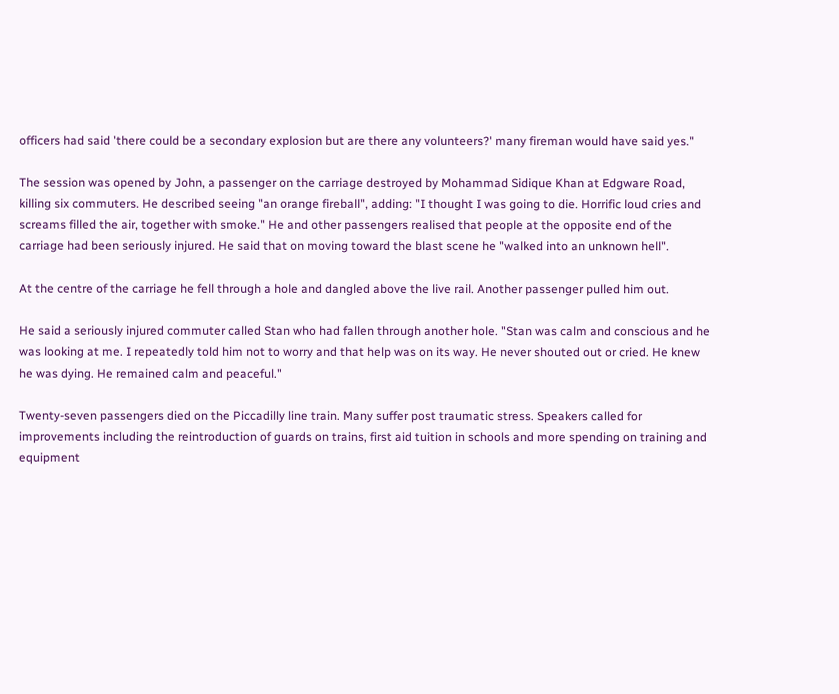officers had said 'there could be a secondary explosion but are there any volunteers?' many fireman would have said yes."

The session was opened by John, a passenger on the carriage destroyed by Mohammad Sidique Khan at Edgware Road, killing six commuters. He described seeing "an orange fireball", adding: "I thought I was going to die. Horrific loud cries and screams filled the air, together with smoke." He and other passengers realised that people at the opposite end of the carriage had been seriously injured. He said that on moving toward the blast scene he "walked into an unknown hell".

At the centre of the carriage he fell through a hole and dangled above the live rail. Another passenger pulled him out.

He said a seriously injured commuter called Stan who had fallen through another hole. "Stan was calm and conscious and he was looking at me. I repeatedly told him not to worry and that help was on its way. He never shouted out or cried. He knew he was dying. He remained calm and peaceful."

Twenty-seven passengers died on the Piccadilly line train. Many suffer post traumatic stress. Speakers called for improvements including the reintroduction of guards on trains, first aid tuition in schools and more spending on training and equipment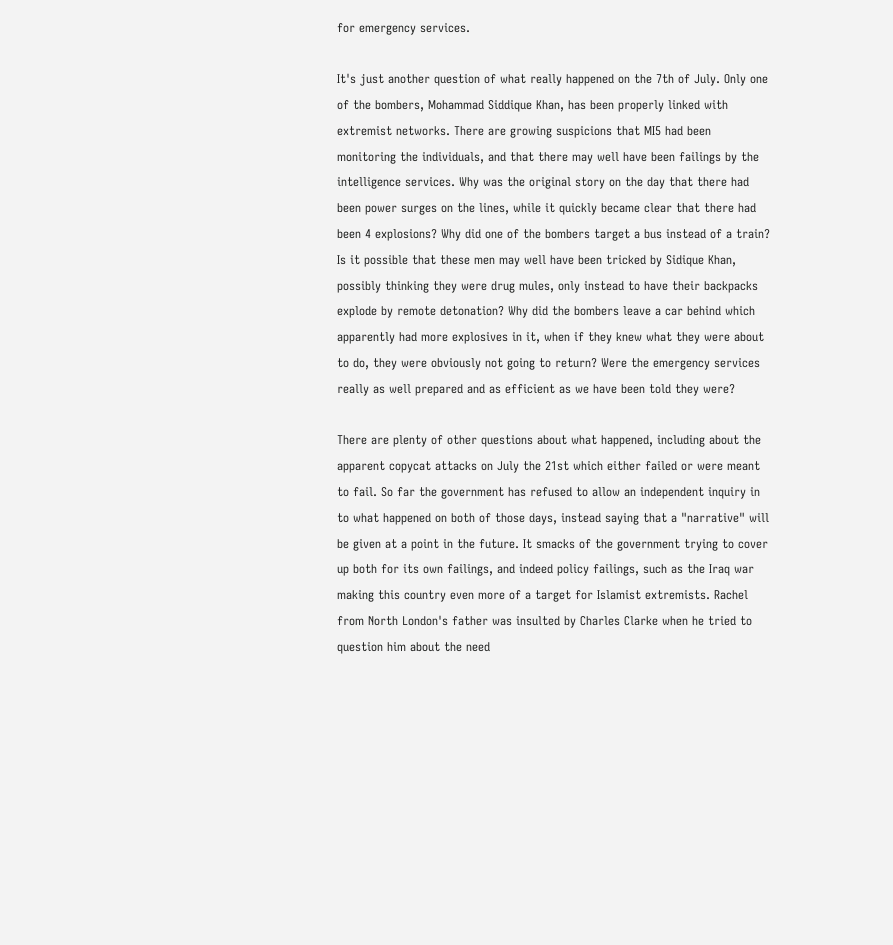for emergency services.

It's just another question of what really happened on the 7th of July. Only one of the bombers, Mohammad Siddique Khan, has been properly linked with extremist networks. There are growing suspicions that MI5 had been monitoring the individuals, and that there may well have been failings by the intelligence services. Why was the original story on the day that there had been power surges on the lines, while it quickly became clear that there had been 4 explosions? Why did one of the bombers target a bus instead of a train? Is it possible that these men may well have been tricked by Sidique Khan, possibly thinking they were drug mules, only instead to have their backpacks explode by remote detonation? Why did the bombers leave a car behind which apparently had more explosives in it, when if they knew what they were about to do, they were obviously not going to return? Were the emergency services really as well prepared and as efficient as we have been told they were?

There are plenty of other questions about what happened, including about the apparent copycat attacks on July the 21st which either failed or were meant to fail. So far the government has refused to allow an independent inquiry in to what happened on both of those days, instead saying that a "narrative" will be given at a point in the future. It smacks of the government trying to cover up both for its own failings, and indeed policy failings, such as the Iraq war making this country even more of a target for Islamist extremists. Rachel from North London's father was insulted by Charles Clarke when he tried to question him about the need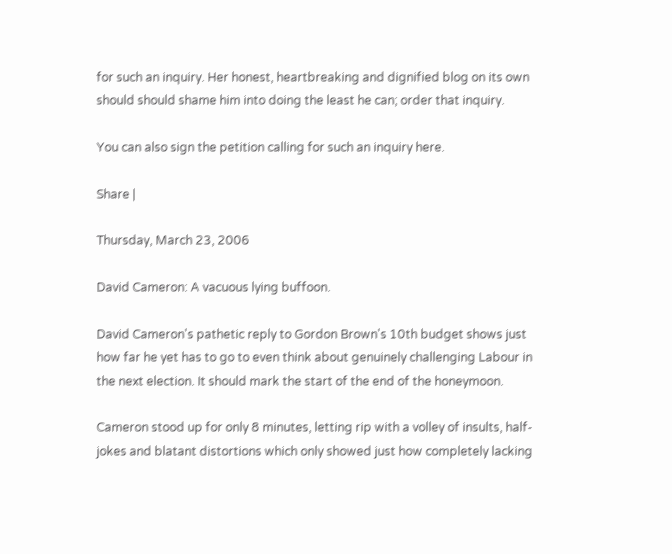for such an inquiry. Her honest, heartbreaking and dignified blog on its own should should shame him into doing the least he can; order that inquiry.

You can also sign the petition calling for such an inquiry here.

Share |

Thursday, March 23, 2006

David Cameron: A vacuous lying buffoon.

David Cameron's pathetic reply to Gordon Brown's 10th budget shows just how far he yet has to go to even think about genuinely challenging Labour in the next election. It should mark the start of the end of the honeymoon.

Cameron stood up for only 8 minutes, letting rip with a volley of insults, half-jokes and blatant distortions which only showed just how completely lacking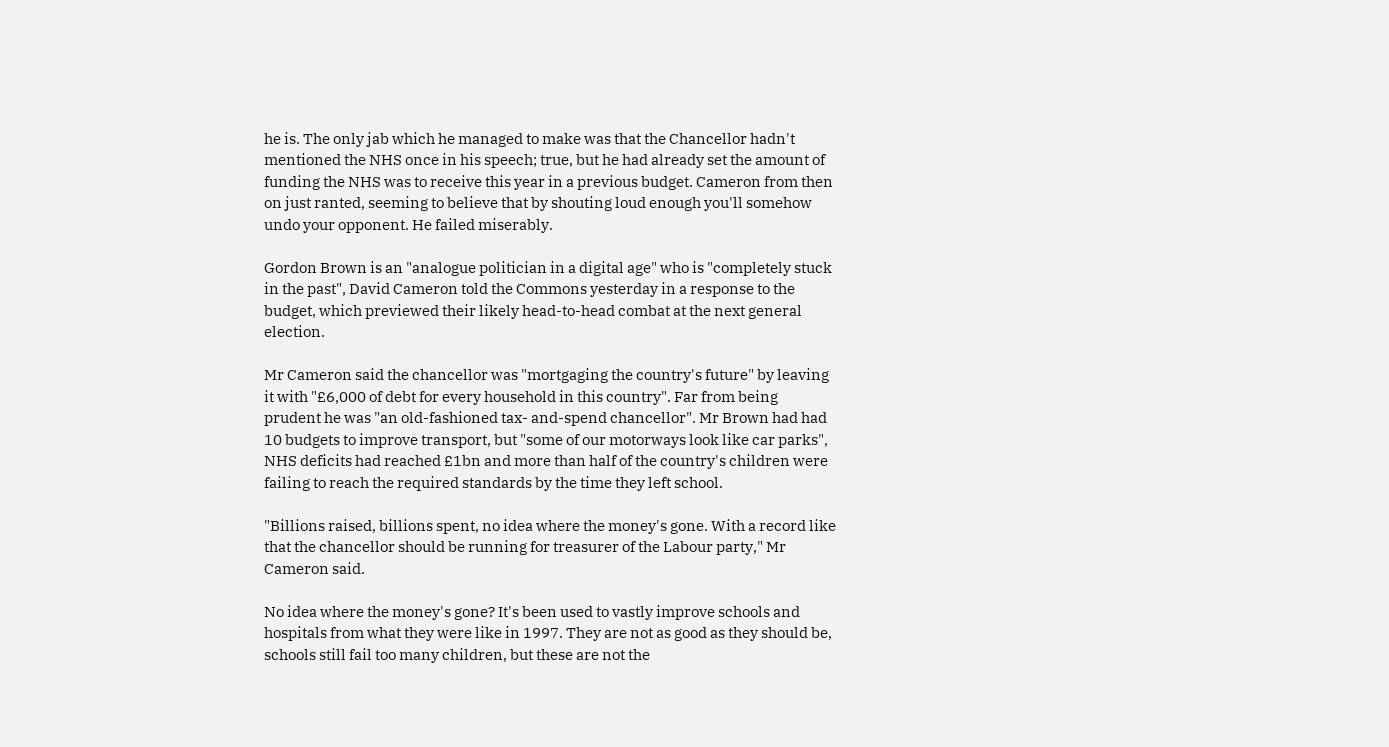he is. The only jab which he managed to make was that the Chancellor hadn't mentioned the NHS once in his speech; true, but he had already set the amount of funding the NHS was to receive this year in a previous budget. Cameron from then on just ranted, seeming to believe that by shouting loud enough you'll somehow undo your opponent. He failed miserably.

Gordon Brown is an "analogue politician in a digital age" who is "completely stuck in the past", David Cameron told the Commons yesterday in a response to the budget, which previewed their likely head-to-head combat at the next general election.

Mr Cameron said the chancellor was "mortgaging the country's future" by leaving it with "£6,000 of debt for every household in this country". Far from being prudent he was "an old-fashioned tax- and-spend chancellor". Mr Brown had had 10 budgets to improve transport, but "some of our motorways look like car parks", NHS deficits had reached £1bn and more than half of the country's children were failing to reach the required standards by the time they left school.

"Billions raised, billions spent, no idea where the money's gone. With a record like that the chancellor should be running for treasurer of the Labour party," Mr Cameron said.

No idea where the money's gone? It's been used to vastly improve schools and hospitals from what they were like in 1997. They are not as good as they should be, schools still fail too many children, but these are not the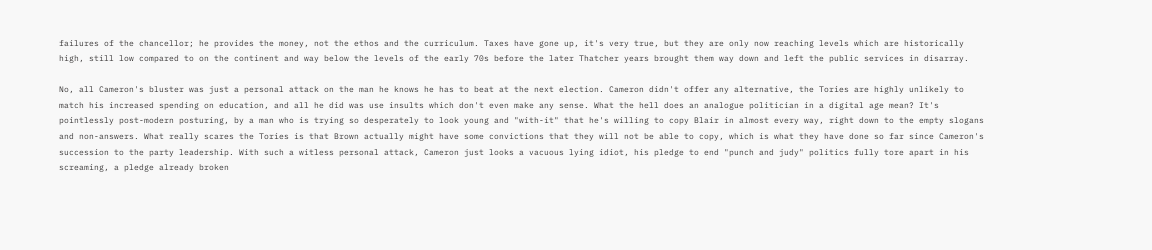failures of the chancellor; he provides the money, not the ethos and the curriculum. Taxes have gone up, it's very true, but they are only now reaching levels which are historically high, still low compared to on the continent and way below the levels of the early 70s before the later Thatcher years brought them way down and left the public services in disarray.

No, all Cameron's bluster was just a personal attack on the man he knows he has to beat at the next election. Cameron didn't offer any alternative, the Tories are highly unlikely to match his increased spending on education, and all he did was use insults which don't even make any sense. What the hell does an analogue politician in a digital age mean? It's pointlessly post-modern posturing, by a man who is trying so desperately to look young and "with-it" that he's willing to copy Blair in almost every way, right down to the empty slogans and non-answers. What really scares the Tories is that Brown actually might have some convictions that they will not be able to copy, which is what they have done so far since Cameron's succession to the party leadership. With such a witless personal attack, Cameron just looks a vacuous lying idiot, his pledge to end "punch and judy" politics fully tore apart in his screaming, a pledge already broken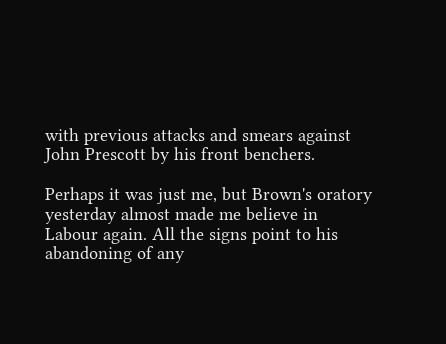with previous attacks and smears against John Prescott by his front benchers.

Perhaps it was just me, but Brown's oratory yesterday almost made me believe in Labour again. All the signs point to his abandoning of any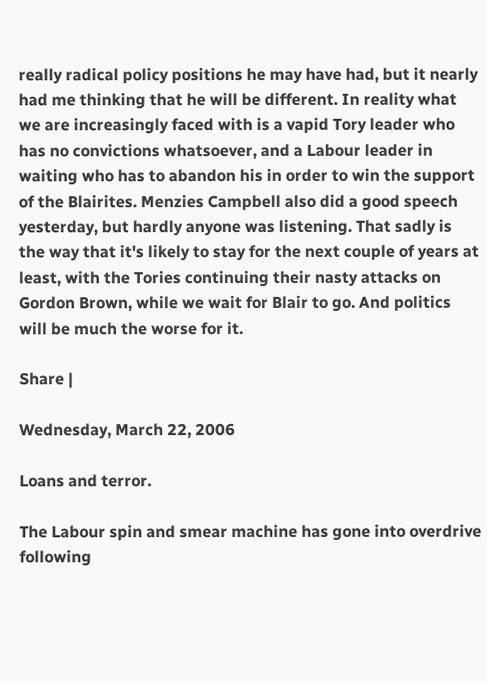really radical policy positions he may have had, but it nearly had me thinking that he will be different. In reality what we are increasingly faced with is a vapid Tory leader who has no convictions whatsoever, and a Labour leader in waiting who has to abandon his in order to win the support of the Blairites. Menzies Campbell also did a good speech yesterday, but hardly anyone was listening. That sadly is the way that it's likely to stay for the next couple of years at least, with the Tories continuing their nasty attacks on Gordon Brown, while we wait for Blair to go. And politics will be much the worse for it.

Share |

Wednesday, March 22, 2006

Loans and terror.

The Labour spin and smear machine has gone into overdrive following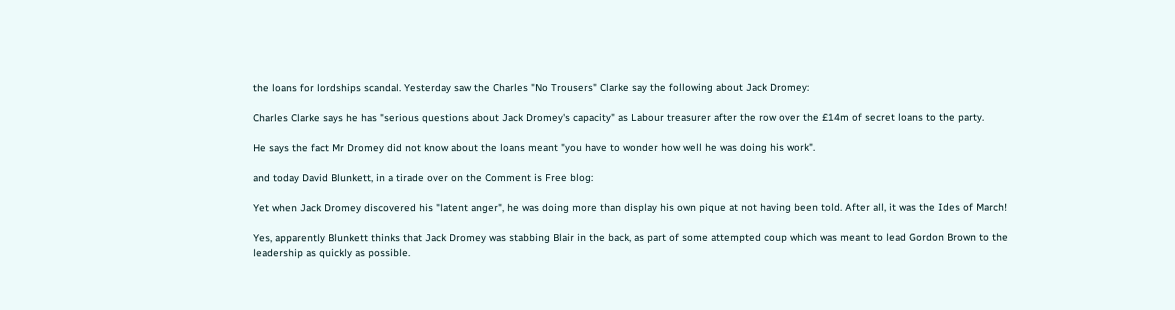the loans for lordships scandal. Yesterday saw the Charles "No Trousers" Clarke say the following about Jack Dromey:

Charles Clarke says he has "serious questions about Jack Dromey's capacity" as Labour treasurer after the row over the £14m of secret loans to the party.

He says the fact Mr Dromey did not know about the loans meant "you have to wonder how well he was doing his work".

and today David Blunkett, in a tirade over on the Comment is Free blog:

Yet when Jack Dromey discovered his "latent anger", he was doing more than display his own pique at not having been told. After all, it was the Ides of March!

Yes, apparently Blunkett thinks that Jack Dromey was stabbing Blair in the back, as part of some attempted coup which was meant to lead Gordon Brown to the leadership as quickly as possible.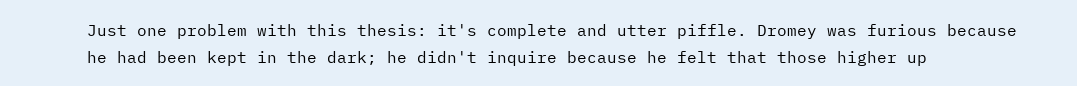Just one problem with this thesis: it's complete and utter piffle. Dromey was furious because he had been kept in the dark; he didn't inquire because he felt that those higher up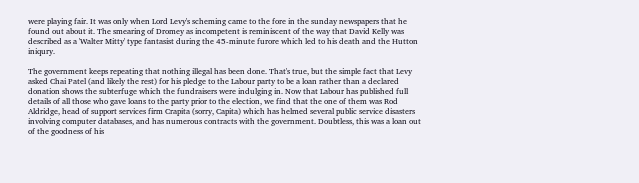were playing fair. It was only when Lord Levy's scheming came to the fore in the sunday newspapers that he found out about it. The smearing of Dromey as incompetent is reminiscent of the way that David Kelly was described as a 'Walter Mitty' type fantasist during the 45-minute furore which led to his death and the Hutton iniqury.

The government keeps repeating that nothing illegal has been done. That's true, but the simple fact that Levy asked Chai Patel (and likely the rest) for his pledge to the Labour party to be a loan rather than a declared donation shows the subterfuge which the fundraisers were indulging in. Now that Labour has published full details of all those who gave loans to the party prior to the election, we find that the one of them was Rod Aldridge, head of support services firm Crapita (sorry, Capita) which has helmed several public service disasters involving computer databases, and has numerous contracts with the government. Doubtless, this was a loan out of the goodness of his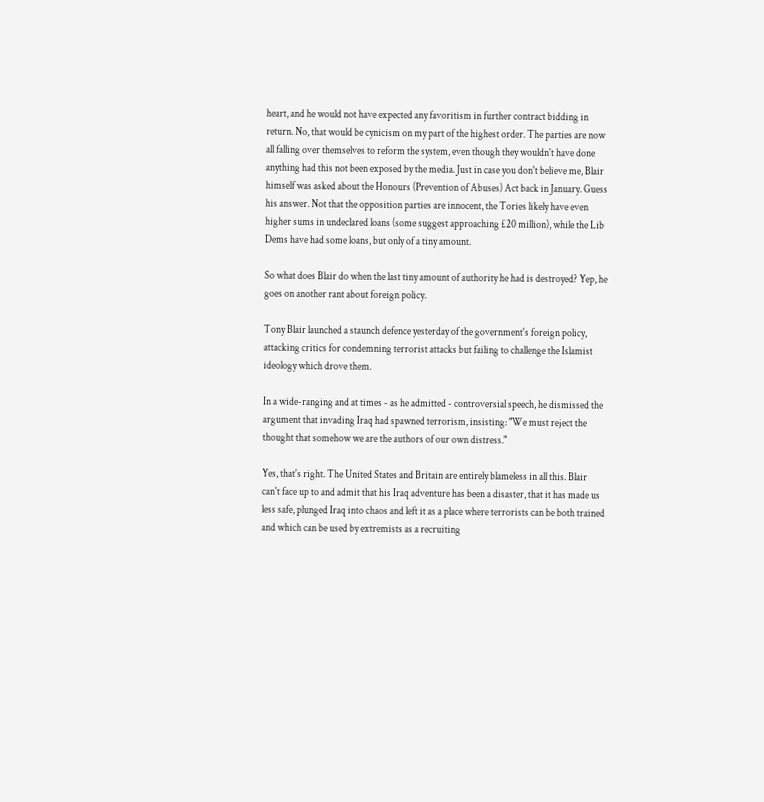heart, and he would not have expected any favoritism in further contract bidding in return. No, that would be cynicism on my part of the highest order. The parties are now all falling over themselves to reform the system, even though they wouldn't have done anything had this not been exposed by the media. Just in case you don't believe me, Blair himself was asked about the Honours (Prevention of Abuses) Act back in January. Guess his answer. Not that the opposition parties are innocent, the Tories likely have even higher sums in undeclared loans (some suggest approaching £20 million), while the Lib Dems have had some loans, but only of a tiny amount.

So what does Blair do when the last tiny amount of authority he had is destroyed? Yep, he goes on another rant about foreign policy.

Tony Blair launched a staunch defence yesterday of the government's foreign policy, attacking critics for condemning terrorist attacks but failing to challenge the Islamist ideology which drove them.

In a wide-ranging and at times - as he admitted - controversial speech, he dismissed the argument that invading Iraq had spawned terrorism, insisting: "We must reject the thought that somehow we are the authors of our own distress."

Yes, that's right. The United States and Britain are entirely blameless in all this. Blair can't face up to and admit that his Iraq adventure has been a disaster, that it has made us less safe, plunged Iraq into chaos and left it as a place where terrorists can be both trained and which can be used by extremists as a recruiting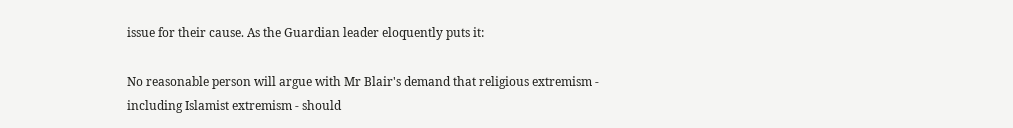issue for their cause. As the Guardian leader eloquently puts it:

No reasonable person will argue with Mr Blair's demand that religious extremism - including Islamist extremism - should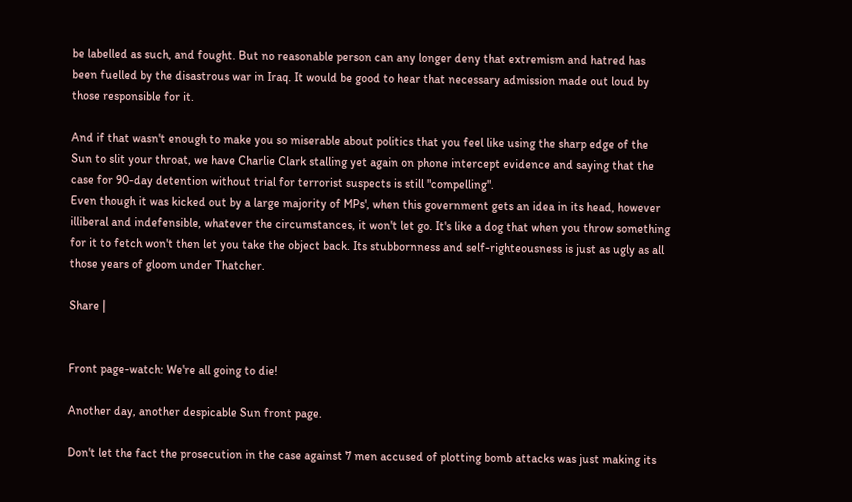be labelled as such, and fought. But no reasonable person can any longer deny that extremism and hatred has been fuelled by the disastrous war in Iraq. It would be good to hear that necessary admission made out loud by those responsible for it.

And if that wasn't enough to make you so miserable about politics that you feel like using the sharp edge of the Sun to slit your throat, we have Charlie Clark stalling yet again on phone intercept evidence and saying that the case for 90-day detention without trial for terrorist suspects is still "compelling".
Even though it was kicked out by a large majority of MPs', when this government gets an idea in its head, however illiberal and indefensible, whatever the circumstances, it won't let go. It's like a dog that when you throw something for it to fetch won't then let you take the object back. Its stubbornness and self-righteousness is just as ugly as all those years of gloom under Thatcher.

Share |


Front page-watch: We're all going to die!

Another day, another despicable Sun front page.

Don't let the fact the prosecution in the case against 7 men accused of plotting bomb attacks was just making its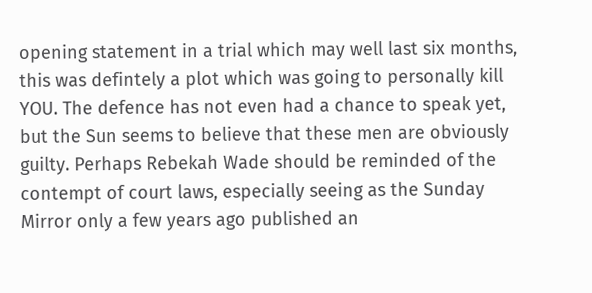opening statement in a trial which may well last six months, this was defintely a plot which was going to personally kill YOU. The defence has not even had a chance to speak yet, but the Sun seems to believe that these men are obviously guilty. Perhaps Rebekah Wade should be reminded of the contempt of court laws, especially seeing as the Sunday Mirror only a few years ago published an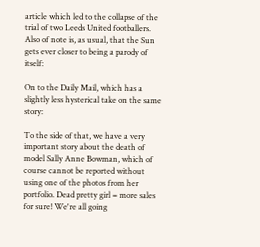article which led to the collapse of the trial of two Leeds United footballers. Also of note is, as usual, that the Sun gets ever closer to being a parody of itself:

On to the Daily Mail, which has a slightly less hysterical take on the same story:

To the side of that, we have a very important story about the death of model Sally Anne Bowman, which of course cannot be reported without using one of the photos from her portfolio. Dead pretty girl = more sales for sure! We're all going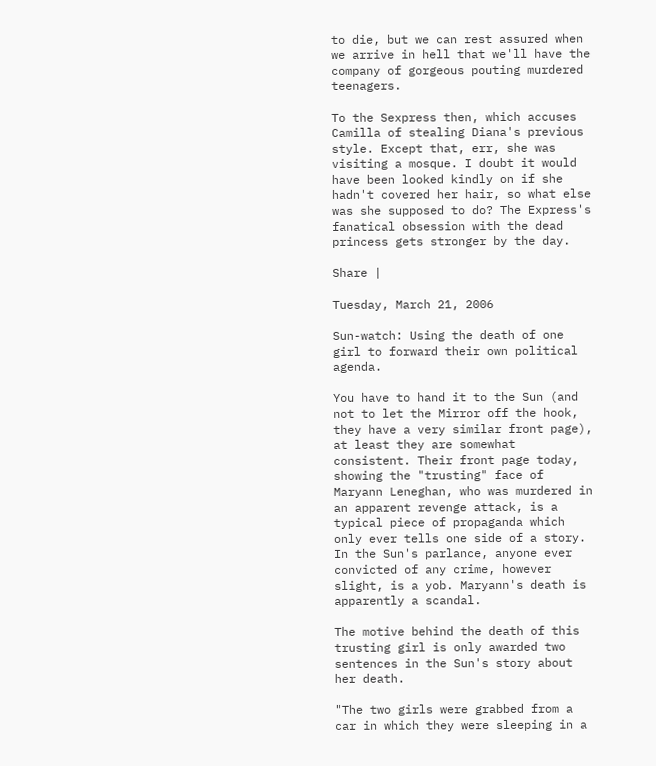to die, but we can rest assured when we arrive in hell that we'll have the company of gorgeous pouting murdered teenagers.

To the Sexpress then, which accuses Camilla of stealing Diana's previous style. Except that, err, she was visiting a mosque. I doubt it would have been looked kindly on if she hadn't covered her hair, so what else was she supposed to do? The Express's fanatical obsession with the dead princess gets stronger by the day.

Share |

Tuesday, March 21, 2006

Sun-watch: Using the death of one girl to forward their own political agenda.

You have to hand it to the Sun (and not to let the Mirror off the hook, they have a very similar front page), at least they are somewhat consistent. Their front page today, showing the "trusting" face of Maryann Leneghan, who was murdered in an apparent revenge attack, is a typical piece of propaganda which only ever tells one side of a story. In the Sun's parlance, anyone ever convicted of any crime, however slight, is a yob. Maryann's death is apparently a scandal.

The motive behind the death of this trusting girl is only awarded two sentences in the Sun's story about her death.

"The two girls were grabbed from a car in which they were sleeping in a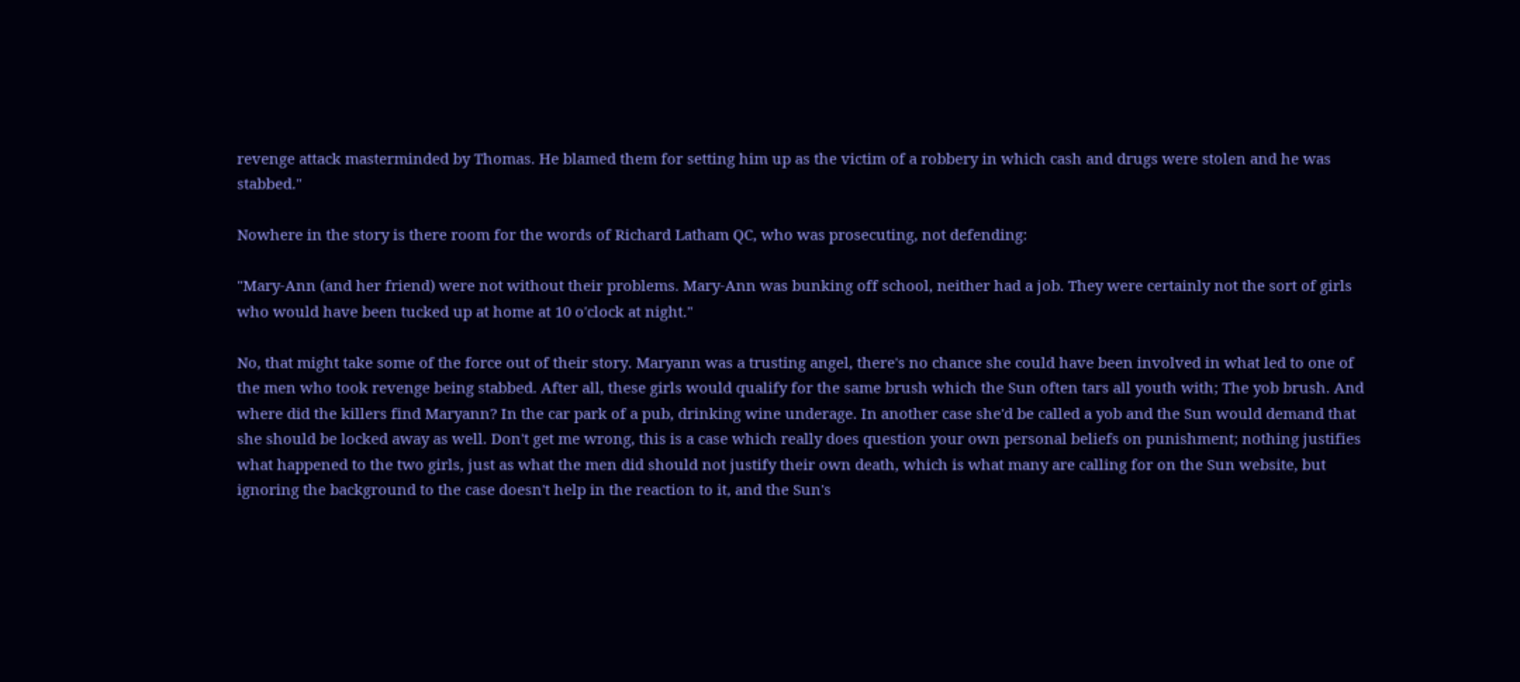revenge attack masterminded by Thomas. He blamed them for setting him up as the victim of a robbery in which cash and drugs were stolen and he was stabbed."

Nowhere in the story is there room for the words of Richard Latham QC, who was prosecuting, not defending:

"Mary-Ann (and her friend) were not without their problems. Mary-Ann was bunking off school, neither had a job. They were certainly not the sort of girls who would have been tucked up at home at 10 o'clock at night."

No, that might take some of the force out of their story. Maryann was a trusting angel, there's no chance she could have been involved in what led to one of the men who took revenge being stabbed. After all, these girls would qualify for the same brush which the Sun often tars all youth with; The yob brush. And where did the killers find Maryann? In the car park of a pub, drinking wine underage. In another case she'd be called a yob and the Sun would demand that she should be locked away as well. Don't get me wrong, this is a case which really does question your own personal beliefs on punishment; nothing justifies what happened to the two girls, just as what the men did should not justify their own death, which is what many are calling for on the Sun website, but ignoring the background to the case doesn't help in the reaction to it, and the Sun's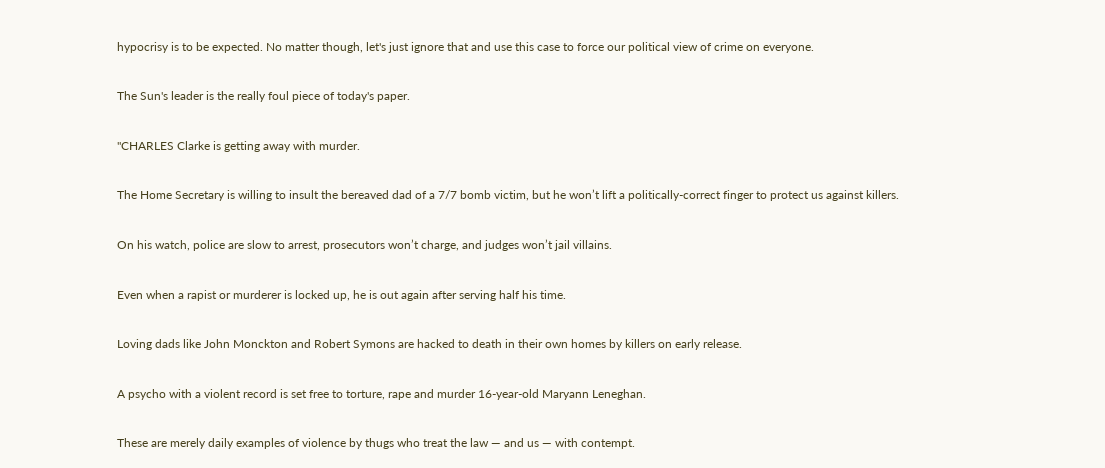hypocrisy is to be expected. No matter though, let's just ignore that and use this case to force our political view of crime on everyone.

The Sun's leader is the really foul piece of today's paper.

"CHARLES Clarke is getting away with murder.

The Home Secretary is willing to insult the bereaved dad of a 7/7 bomb victim, but he won’t lift a politically-correct finger to protect us against killers.

On his watch, police are slow to arrest, prosecutors won’t charge, and judges won’t jail villains.

Even when a rapist or murderer is locked up, he is out again after serving half his time.

Loving dads like John Monckton and Robert Symons are hacked to death in their own homes by killers on early release.

A psycho with a violent record is set free to torture, rape and murder 16-year-old Maryann Leneghan.

These are merely daily examples of violence by thugs who treat the law — and us — with contempt.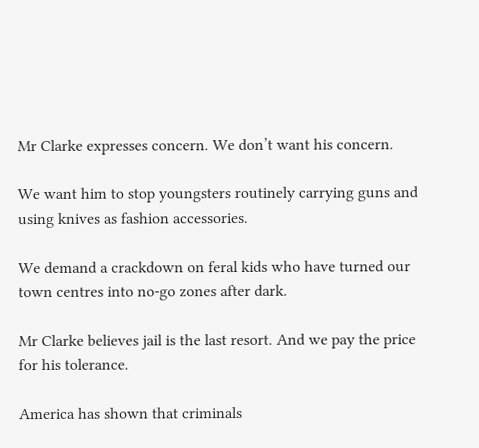Mr Clarke expresses concern. We don’t want his concern.

We want him to stop youngsters routinely carrying guns and using knives as fashion accessories.

We demand a crackdown on feral kids who have turned our town centres into no-go zones after dark.

Mr Clarke believes jail is the last resort. And we pay the price for his tolerance.

America has shown that criminals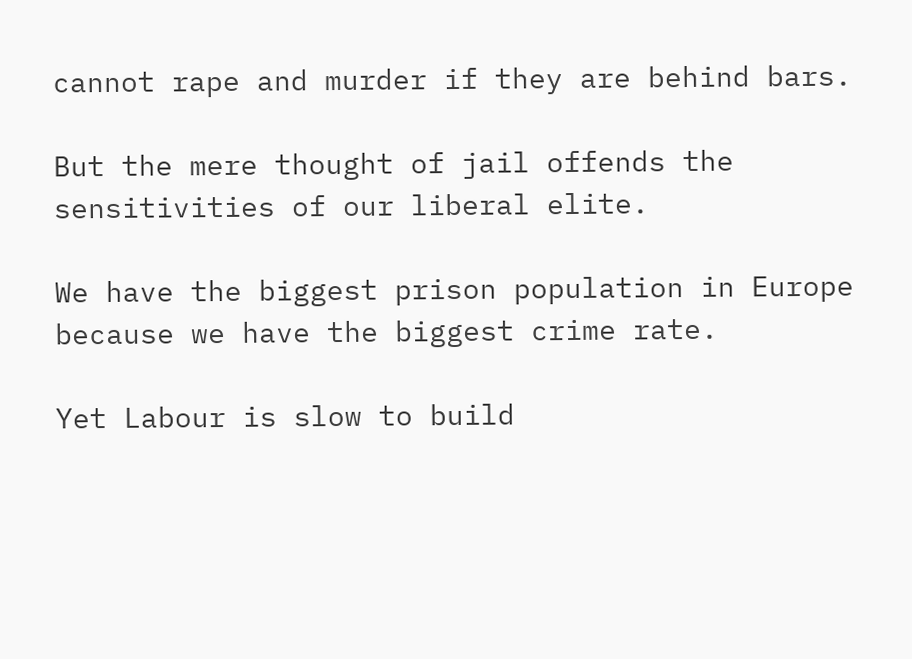cannot rape and murder if they are behind bars.

But the mere thought of jail offends the sensitivities of our liberal elite.

We have the biggest prison population in Europe because we have the biggest crime rate.

Yet Labour is slow to build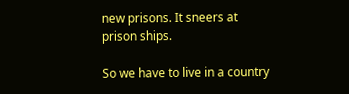new prisons. It sneers at prison ships.

So we have to live in a country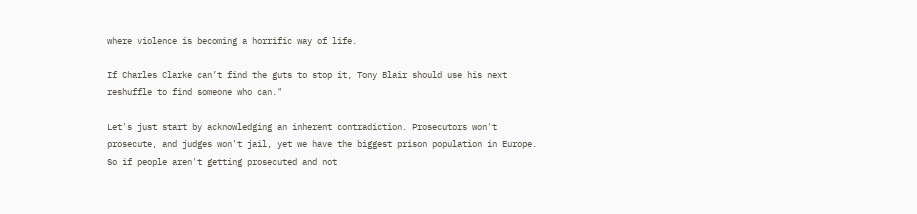where violence is becoming a horrific way of life.

If Charles Clarke can’t find the guts to stop it, Tony Blair should use his next reshuffle to find someone who can."

Let's just start by acknowledging an inherent contradiction. Prosecutors won't prosecute, and judges won't jail, yet we have the biggest prison population in Europe. So if people aren't getting prosecuted and not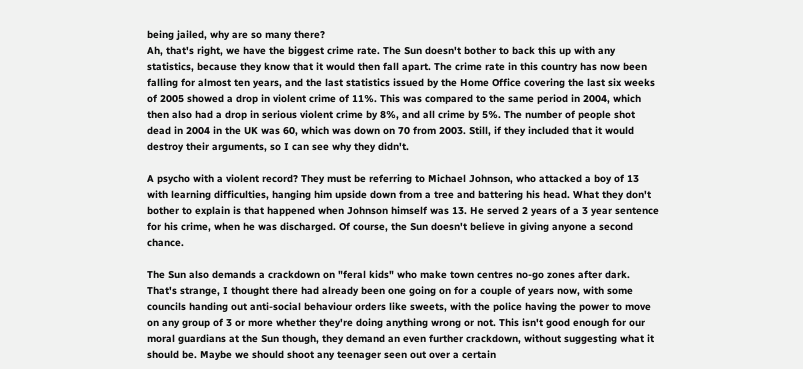being jailed, why are so many there?
Ah, that's right, we have the biggest crime rate. The Sun doesn't bother to back this up with any statistics, because they know that it would then fall apart. The crime rate in this country has now been falling for almost ten years, and the last statistics issued by the Home Office covering the last six weeks of 2005 showed a drop in violent crime of 11%. This was compared to the same period in 2004, which then also had a drop in serious violent crime by 8%, and all crime by 5%. The number of people shot dead in 2004 in the UK was 60, which was down on 70 from 2003. Still, if they included that it would destroy their arguments, so I can see why they didn't.

A psycho with a violent record? They must be referring to Michael Johnson, who attacked a boy of 13 with learning difficulties, hanging him upside down from a tree and battering his head. What they don't bother to explain is that happened when Johnson himself was 13. He served 2 years of a 3 year sentence for his crime, when he was discharged. Of course, the Sun doesn't believe in giving anyone a second chance.

The Sun also demands a crackdown on "feral kids" who make town centres no-go zones after dark. That's strange, I thought there had already been one going on for a couple of years now, with some councils handing out anti-social behaviour orders like sweets, with the police having the power to move on any group of 3 or more whether they're doing anything wrong or not. This isn't good enough for our moral guardians at the Sun though, they demand an even further crackdown, without suggesting what it should be. Maybe we should shoot any teenager seen out over a certain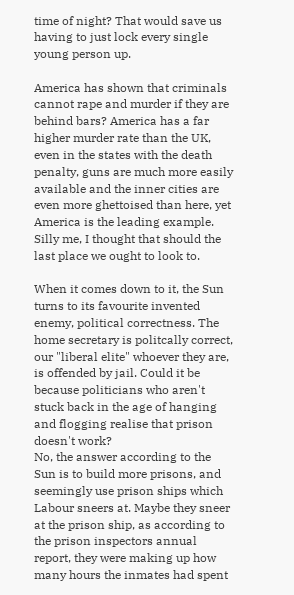time of night? That would save us having to just lock every single young person up.

America has shown that criminals cannot rape and murder if they are behind bars? America has a far higher murder rate than the UK, even in the states with the death penalty, guns are much more easily available and the inner cities are even more ghettoised than here, yet America is the leading example. Silly me, I thought that should the last place we ought to look to.

When it comes down to it, the Sun turns to its favourite invented enemy, political correctness. The home secretary is politcally correct, our "liberal elite" whoever they are, is offended by jail. Could it be because politicians who aren't stuck back in the age of hanging and flogging realise that prison doesn't work?
No, the answer according to the Sun is to build more prisons, and seemingly use prison ships which Labour sneers at. Maybe they sneer at the prison ship, as according to the prison inspectors annual report, they were making up how many hours the inmates had spent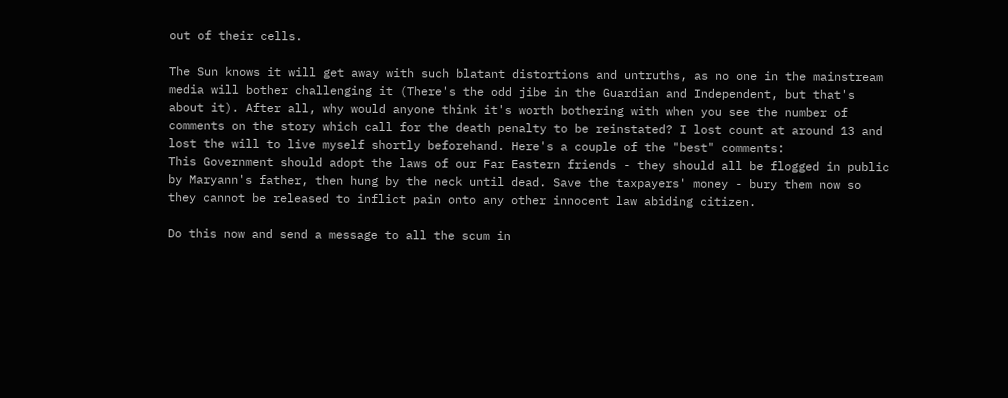out of their cells.

The Sun knows it will get away with such blatant distortions and untruths, as no one in the mainstream media will bother challenging it (There's the odd jibe in the Guardian and Independent, but that's about it). After all, why would anyone think it's worth bothering with when you see the number of comments on the story which call for the death penalty to be reinstated? I lost count at around 13 and lost the will to live myself shortly beforehand. Here's a couple of the "best" comments:
This Government should adopt the laws of our Far Eastern friends - they should all be flogged in public by Maryann's father, then hung by the neck until dead. Save the taxpayers' money - bury them now so they cannot be released to inflict pain onto any other innocent law abiding citizen.

Do this now and send a message to all the scum in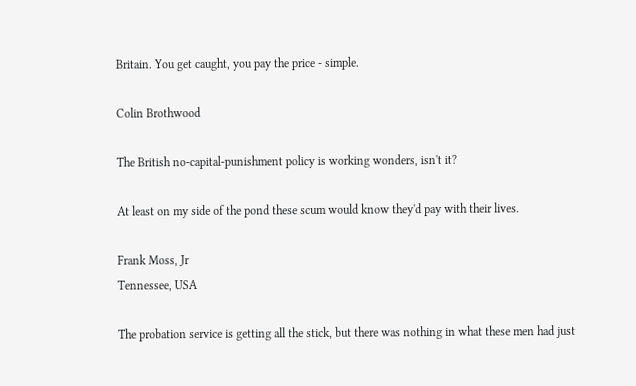Britain. You get caught, you pay the price - simple.

Colin Brothwood

The British no-capital-punishment policy is working wonders, isn't it?

At least on my side of the pond these scum would know they'd pay with their lives.

Frank Moss, Jr
Tennessee, USA

The probation service is getting all the stick, but there was nothing in what these men had just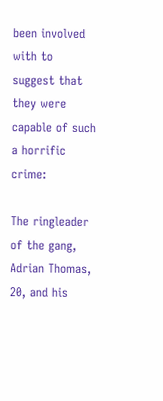been involved with to suggest that they were capable of such a horrific crime:

The ringleader of the gang, Adrian Thomas, 20, and his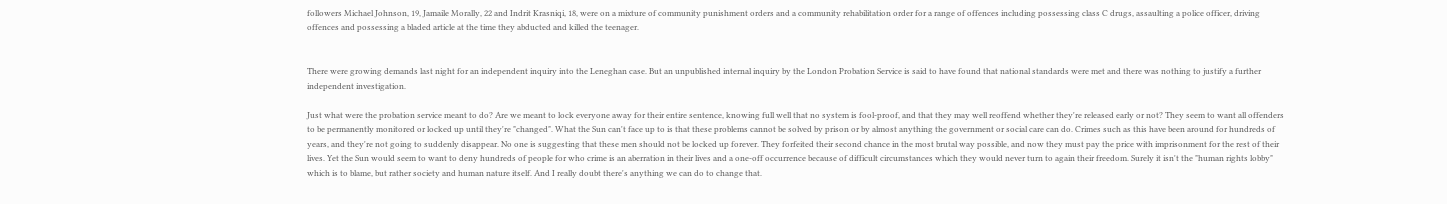followers Michael Johnson, 19, Jamaile Morally, 22 and Indrit Krasniqi, 18, were on a mixture of community punishment orders and a community rehabilitation order for a range of offences including possessing class C drugs, assaulting a police officer, driving offences and possessing a bladed article at the time they abducted and killed the teenager.


There were growing demands last night for an independent inquiry into the Leneghan case. But an unpublished internal inquiry by the London Probation Service is said to have found that national standards were met and there was nothing to justify a further independent investigation.

Just what were the probation service meant to do? Are we meant to lock everyone away for their entire sentence, knowing full well that no system is fool-proof, and that they may well reoffend whether they're released early or not? They seem to want all offenders to be permanently monitored or locked up until they're "changed". What the Sun can't face up to is that these problems cannot be solved by prison or by almost anything the government or social care can do. Crimes such as this have been around for hundreds of years, and they're not going to suddenly disappear. No one is suggesting that these men should not be locked up forever. They forfeited their second chance in the most brutal way possible, and now they must pay the price with imprisonment for the rest of their lives. Yet the Sun would seem to want to deny hundreds of people for who crime is an aberration in their lives and a one-off occurrence because of difficult circumstances which they would never turn to again their freedom. Surely it isn't the "human rights lobby" which is to blame, but rather society and human nature itself. And I really doubt there's anything we can do to change that.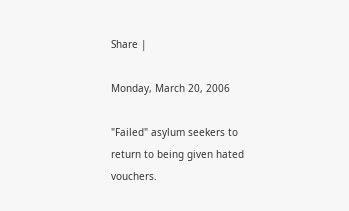Share |

Monday, March 20, 2006

"Failed" asylum seekers to return to being given hated vouchers.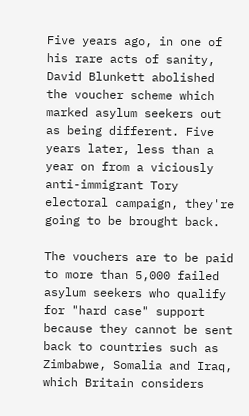Five years ago, in one of his rare acts of sanity, David Blunkett abolished the voucher scheme which marked asylum seekers out as being different. Five years later, less than a year on from a viciously anti-immigrant Tory electoral campaign, they're going to be brought back.

The vouchers are to be paid to more than 5,000 failed asylum seekers who qualify for "hard case" support because they cannot be sent back to countries such as Zimbabwe, Somalia and Iraq, which Britain considers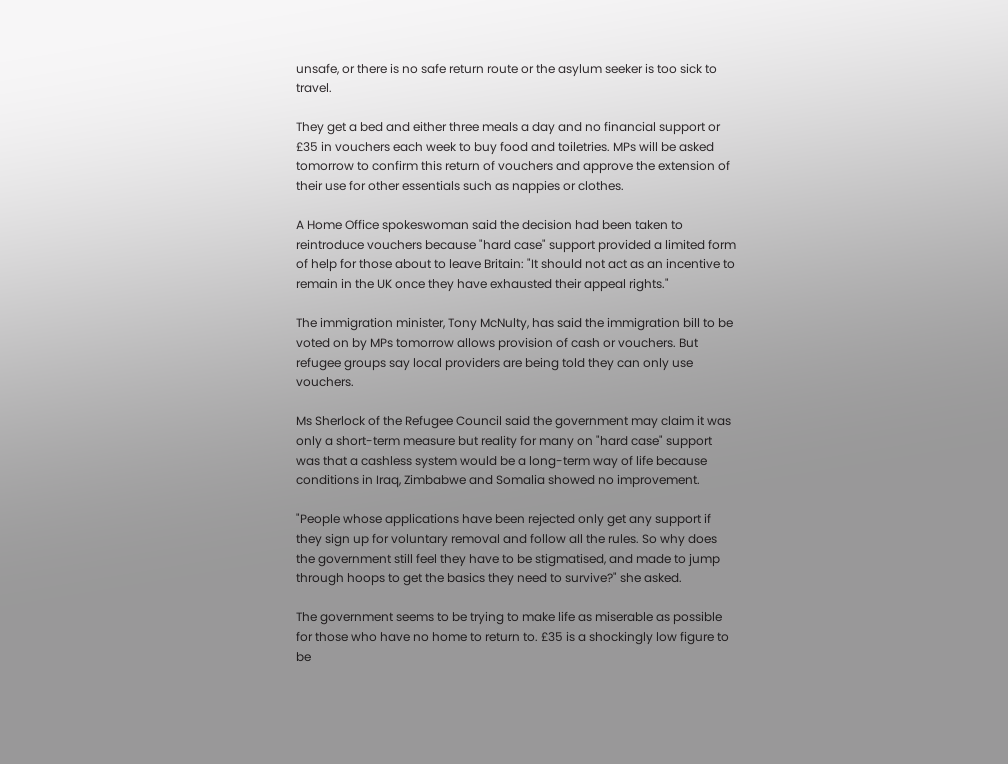unsafe, or there is no safe return route or the asylum seeker is too sick to travel.

They get a bed and either three meals a day and no financial support or £35 in vouchers each week to buy food and toiletries. MPs will be asked tomorrow to confirm this return of vouchers and approve the extension of their use for other essentials such as nappies or clothes.

A Home Office spokeswoman said the decision had been taken to reintroduce vouchers because "hard case" support provided a limited form of help for those about to leave Britain: "It should not act as an incentive to remain in the UK once they have exhausted their appeal rights."

The immigration minister, Tony McNulty, has said the immigration bill to be voted on by MPs tomorrow allows provision of cash or vouchers. But refugee groups say local providers are being told they can only use vouchers.

Ms Sherlock of the Refugee Council said the government may claim it was only a short-term measure but reality for many on "hard case" support was that a cashless system would be a long-term way of life because conditions in Iraq, Zimbabwe and Somalia showed no improvement.

"People whose applications have been rejected only get any support if they sign up for voluntary removal and follow all the rules. So why does the government still feel they have to be stigmatised, and made to jump through hoops to get the basics they need to survive?" she asked.

The government seems to be trying to make life as miserable as possible for those who have no home to return to. £35 is a shockingly low figure to be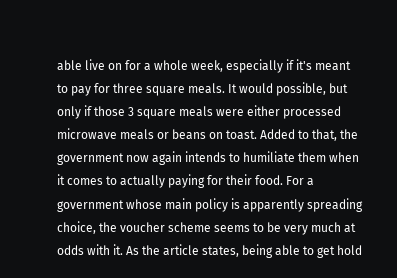able live on for a whole week, especially if it's meant to pay for three square meals. It would possible, but only if those 3 square meals were either processed microwave meals or beans on toast. Added to that, the government now again intends to humiliate them when it comes to actually paying for their food. For a government whose main policy is apparently spreading choice, the voucher scheme seems to be very much at odds with it. As the article states, being able to get hold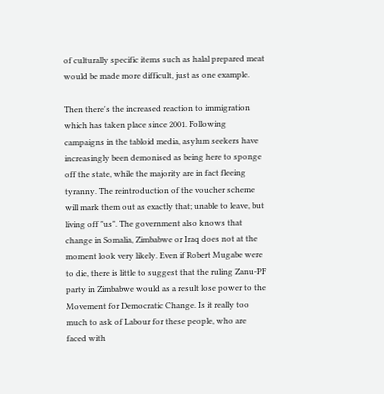of culturally specific items such as halal prepared meat would be made more difficult, just as one example.

Then there's the increased reaction to immigration which has taken place since 2001. Following campaigns in the tabloid media, asylum seekers have increasingly been demonised as being here to sponge off the state, while the majority are in fact fleeing tyranny. The reintroduction of the voucher scheme will mark them out as exactly that; unable to leave, but living off "us". The government also knows that change in Somalia, Zimbabwe or Iraq does not at the moment look very likely. Even if Robert Mugabe were to die, there is little to suggest that the ruling Zanu-PF party in Zimbabwe would as a result lose power to the Movement for Democratic Change. Is it really too much to ask of Labour for these people, who are faced with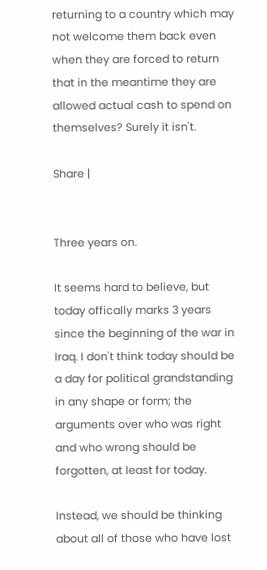returning to a country which may not welcome them back even when they are forced to return that in the meantime they are allowed actual cash to spend on themselves? Surely it isn't.

Share |


Three years on.

It seems hard to believe, but today offically marks 3 years since the beginning of the war in Iraq. I don't think today should be a day for political grandstanding in any shape or form; the arguments over who was right and who wrong should be forgotten, at least for today.

Instead, we should be thinking about all of those who have lost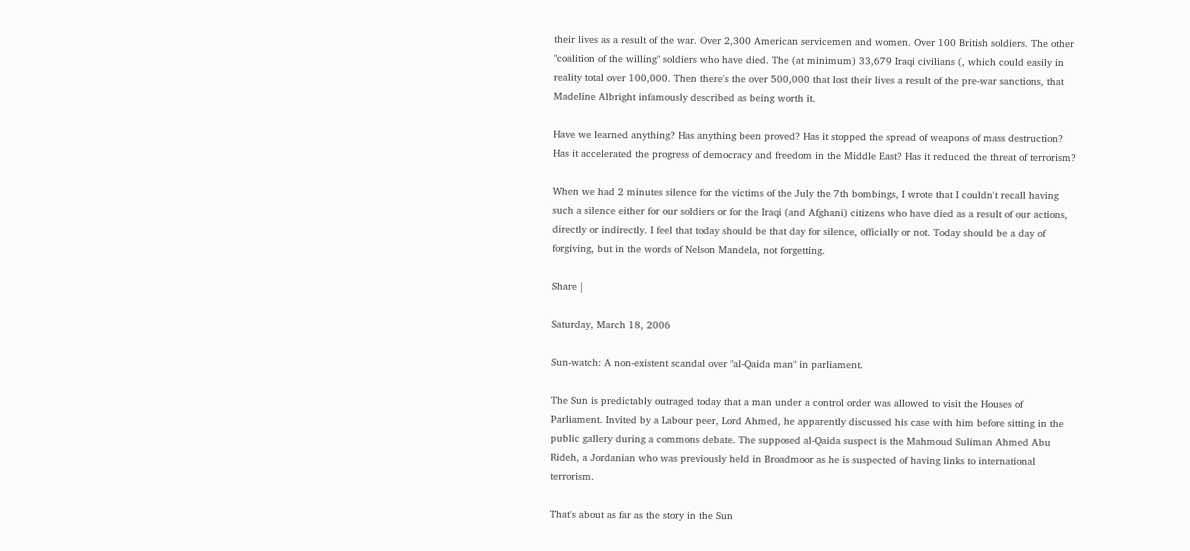their lives as a result of the war. Over 2,300 American servicemen and women. Over 100 British soldiers. The other "coalition of the willing" soldiers who have died. The (at minimum) 33,679 Iraqi civilians (, which could easily in reality total over 100,000. Then there's the over 500,000 that lost their lives a result of the pre-war sanctions, that Madeline Albright infamously described as being worth it.

Have we learned anything? Has anything been proved? Has it stopped the spread of weapons of mass destruction? Has it accelerated the progress of democracy and freedom in the Middle East? Has it reduced the threat of terrorism?

When we had 2 minutes silence for the victims of the July the 7th bombings, I wrote that I couldn't recall having such a silence either for our soldiers or for the Iraqi (and Afghani) citizens who have died as a result of our actions, directly or indirectly. I feel that today should be that day for silence, officially or not. Today should be a day of forgiving, but in the words of Nelson Mandela, not forgetting.

Share |

Saturday, March 18, 2006

Sun-watch: A non-existent scandal over "al-Qaida man" in parliament.

The Sun is predictably outraged today that a man under a control order was allowed to visit the Houses of Parliament. Invited by a Labour peer, Lord Ahmed, he apparently discussed his case with him before sitting in the public gallery during a commons debate. The supposed al-Qaida suspect is the Mahmoud Suliman Ahmed Abu Rideh, a Jordanian who was previously held in Broadmoor as he is suspected of having links to international terrorism.

That's about as far as the story in the Sun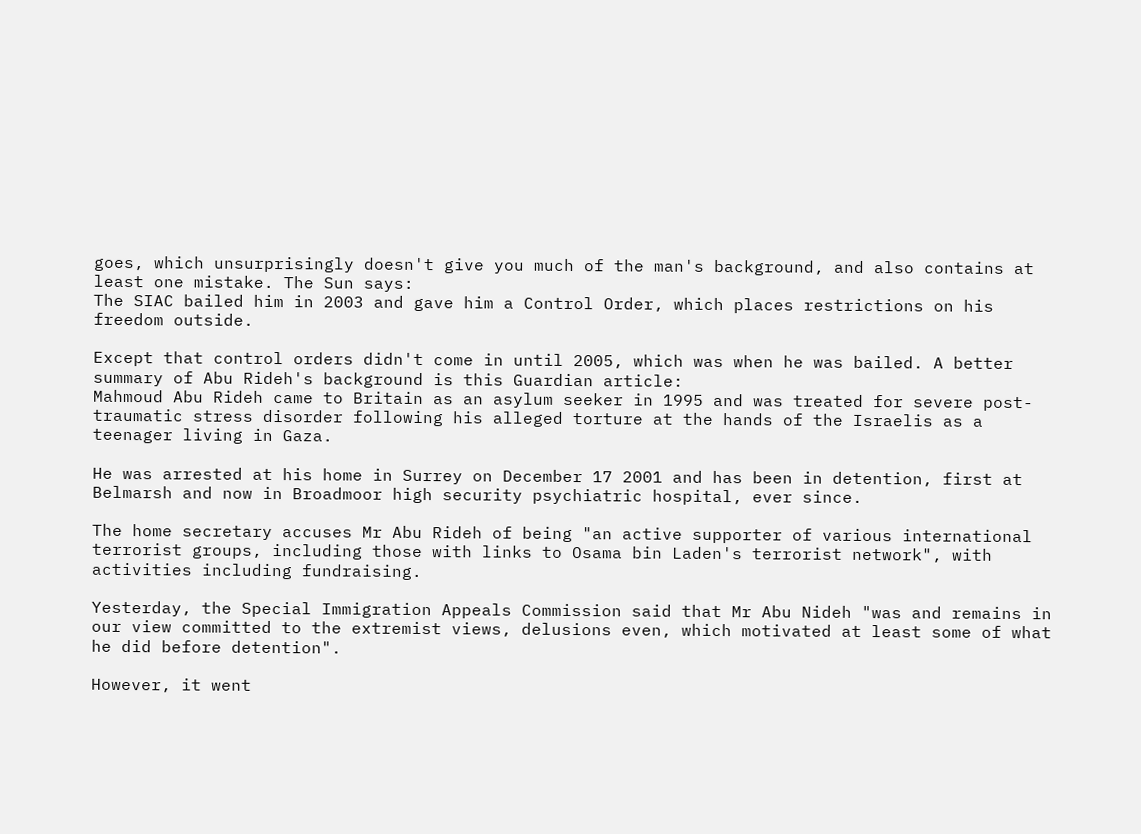goes, which unsurprisingly doesn't give you much of the man's background, and also contains at least one mistake. The Sun says:
The SIAC bailed him in 2003 and gave him a Control Order, which places restrictions on his freedom outside.

Except that control orders didn't come in until 2005, which was when he was bailed. A better summary of Abu Rideh's background is this Guardian article:
Mahmoud Abu Rideh came to Britain as an asylum seeker in 1995 and was treated for severe post-traumatic stress disorder following his alleged torture at the hands of the Israelis as a teenager living in Gaza.

He was arrested at his home in Surrey on December 17 2001 and has been in detention, first at Belmarsh and now in Broadmoor high security psychiatric hospital, ever since.

The home secretary accuses Mr Abu Rideh of being "an active supporter of various international terrorist groups, including those with links to Osama bin Laden's terrorist network", with activities including fundraising.

Yesterday, the Special Immigration Appeals Commission said that Mr Abu Nideh "was and remains in our view committed to the extremist views, delusions even, which motivated at least some of what he did before detention".

However, it went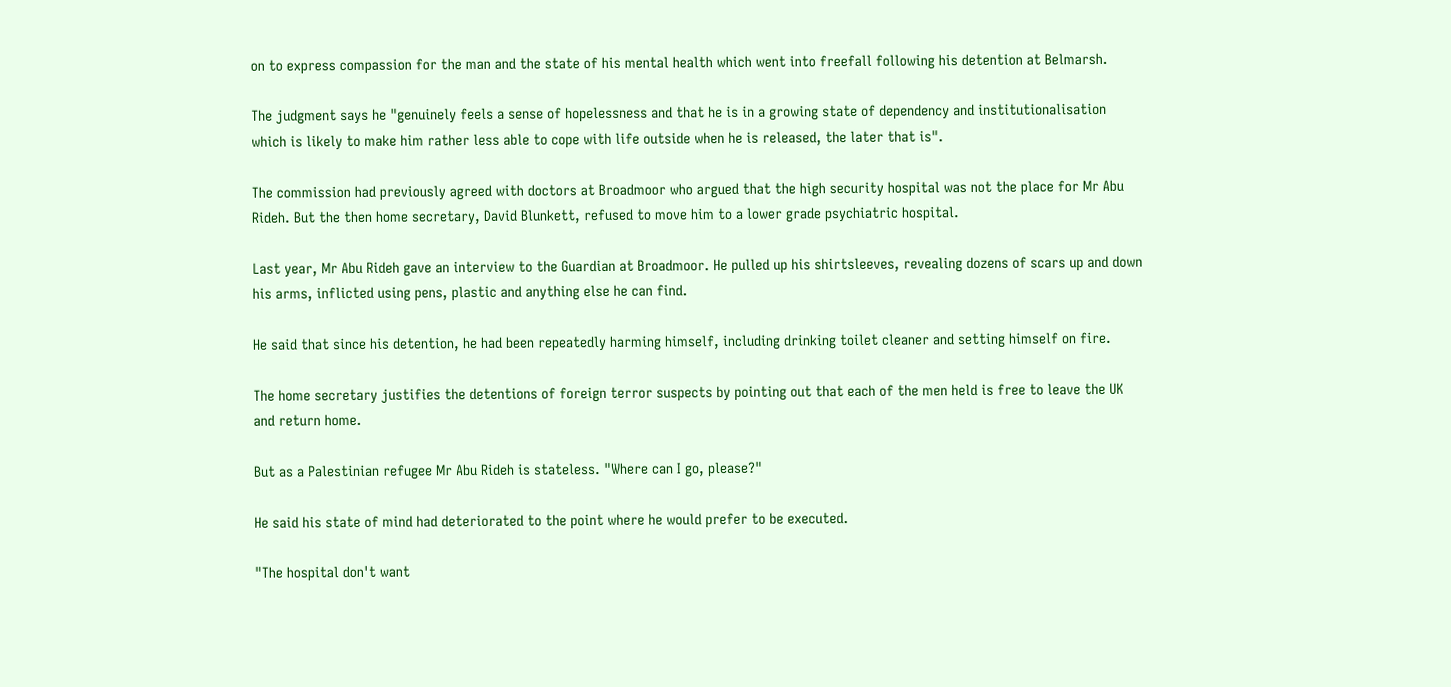on to express compassion for the man and the state of his mental health which went into freefall following his detention at Belmarsh.

The judgment says he "genuinely feels a sense of hopelessness and that he is in a growing state of dependency and institutionalisation which is likely to make him rather less able to cope with life outside when he is released, the later that is".

The commission had previously agreed with doctors at Broadmoor who argued that the high security hospital was not the place for Mr Abu Rideh. But the then home secretary, David Blunkett, refused to move him to a lower grade psychiatric hospital.

Last year, Mr Abu Rideh gave an interview to the Guardian at Broadmoor. He pulled up his shirtsleeves, revealing dozens of scars up and down his arms, inflicted using pens, plastic and anything else he can find.

He said that since his detention, he had been repeatedly harming himself, including drinking toilet cleaner and setting himself on fire.

The home secretary justifies the detentions of foreign terror suspects by pointing out that each of the men held is free to leave the UK and return home.

But as a Palestinian refugee Mr Abu Rideh is stateless. "Where can I go, please?"

He said his state of mind had deteriorated to the point where he would prefer to be executed.

"The hospital don't want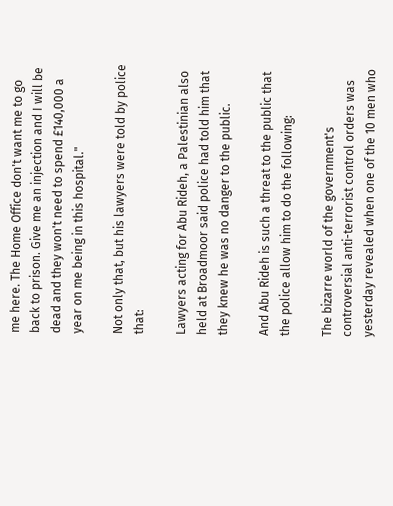me here. The Home Office don't want me to go back to prison. Give me an injection and I will be dead and they won't need to spend £140,000 a year on me being in this hospital."

Not only that, but his lawyers were told by police that:

Lawyers acting for Abu Rideh, a Palestinian also held at Broadmoor said police had told him that they knew he was no danger to the public.

And Abu Rideh is such a threat to the public that the police allow him to do the following:

The bizarre world of the government's controversial anti-terrorist control orders was yesterday revealed when one of the 10 men who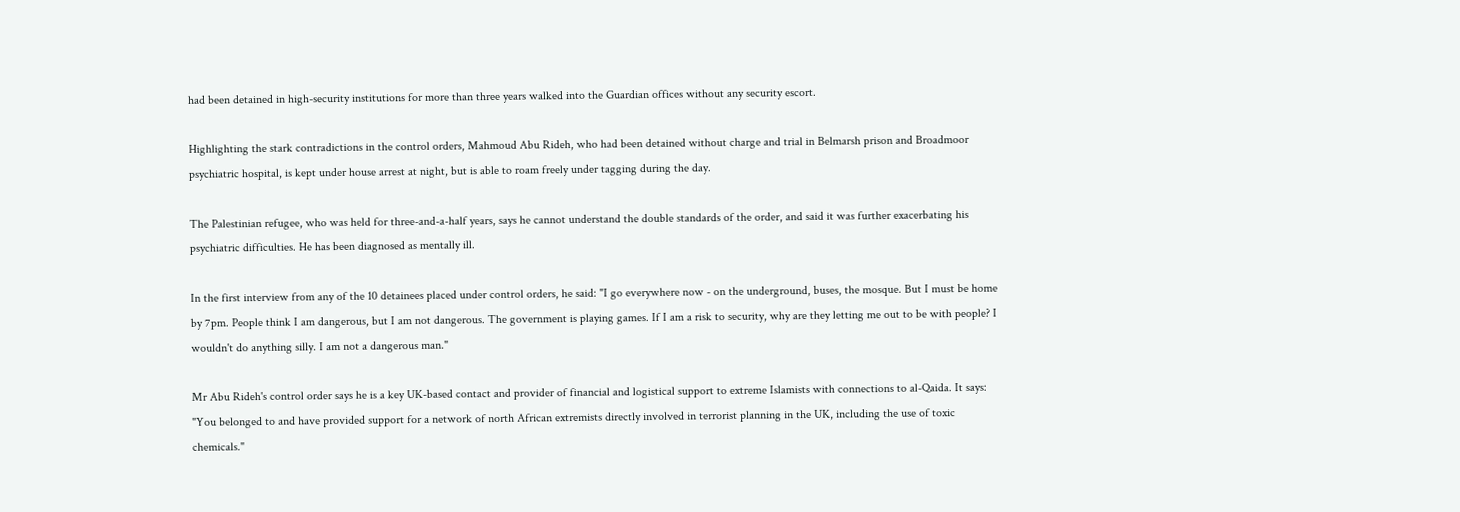had been detained in high-security institutions for more than three years walked into the Guardian offices without any security escort.

Highlighting the stark contradictions in the control orders, Mahmoud Abu Rideh, who had been detained without charge and trial in Belmarsh prison and Broadmoor psychiatric hospital, is kept under house arrest at night, but is able to roam freely under tagging during the day.

The Palestinian refugee, who was held for three-and-a-half years, says he cannot understand the double standards of the order, and said it was further exacerbating his psychiatric difficulties. He has been diagnosed as mentally ill.

In the first interview from any of the 10 detainees placed under control orders, he said: "I go everywhere now - on the underground, buses, the mosque. But I must be home by 7pm. People think I am dangerous, but I am not dangerous. The government is playing games. If I am a risk to security, why are they letting me out to be with people? I wouldn't do anything silly. I am not a dangerous man."

Mr Abu Rideh's control order says he is a key UK-based contact and provider of financial and logistical support to extreme Islamists with connections to al-Qaida. It says: "You belonged to and have provided support for a network of north African extremists directly involved in terrorist planning in the UK, including the use of toxic chemicals."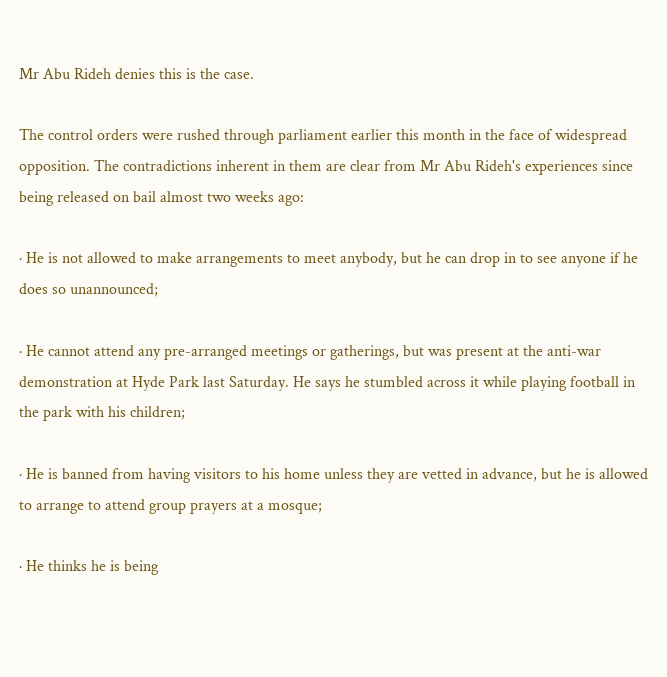Mr Abu Rideh denies this is the case.

The control orders were rushed through parliament earlier this month in the face of widespread opposition. The contradictions inherent in them are clear from Mr Abu Rideh's experiences since being released on bail almost two weeks ago:

· He is not allowed to make arrangements to meet anybody, but he can drop in to see anyone if he does so unannounced;

· He cannot attend any pre-arranged meetings or gatherings, but was present at the anti-war demonstration at Hyde Park last Saturday. He says he stumbled across it while playing football in the park with his children;

· He is banned from having visitors to his home unless they are vetted in advance, but he is allowed to arrange to attend group prayers at a mosque;

· He thinks he is being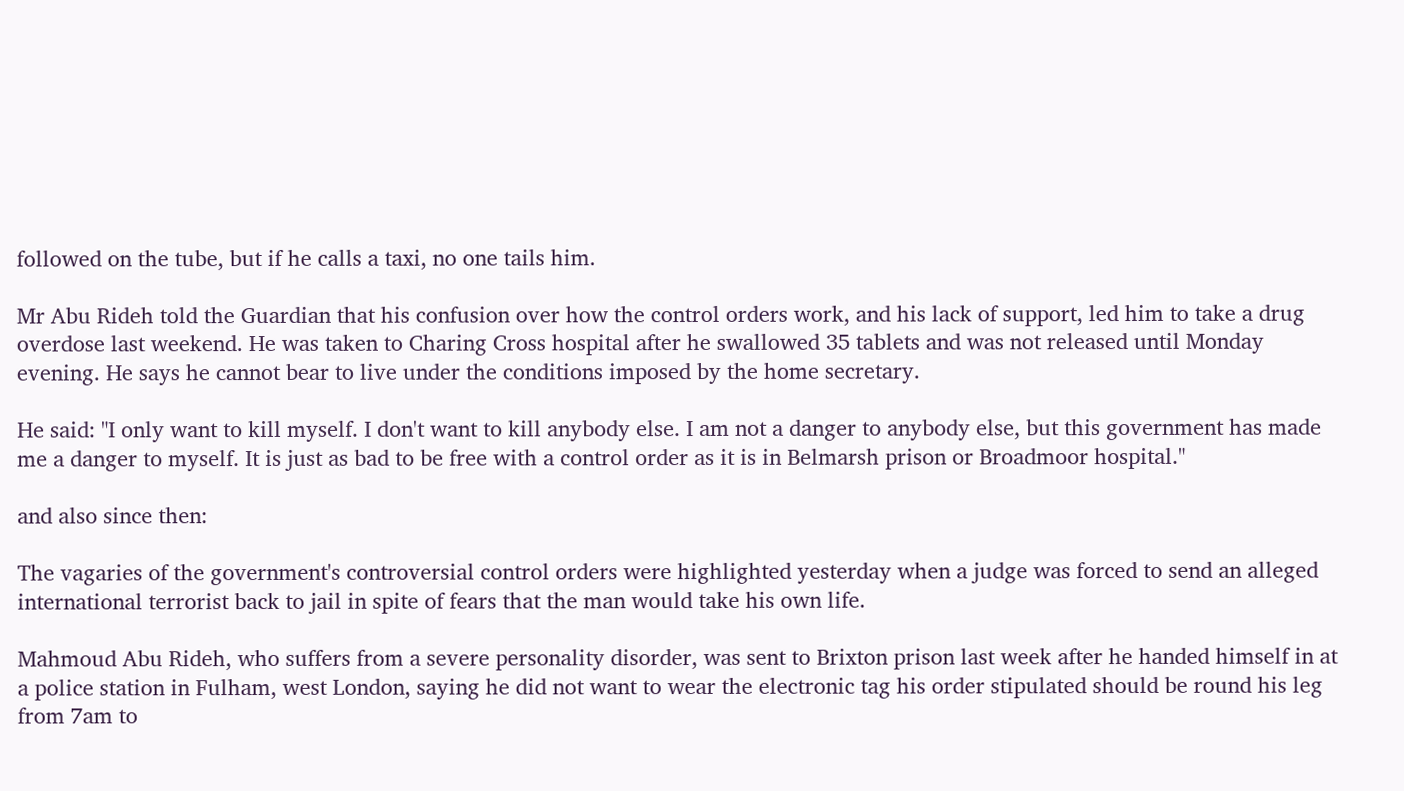followed on the tube, but if he calls a taxi, no one tails him.

Mr Abu Rideh told the Guardian that his confusion over how the control orders work, and his lack of support, led him to take a drug overdose last weekend. He was taken to Charing Cross hospital after he swallowed 35 tablets and was not released until Monday evening. He says he cannot bear to live under the conditions imposed by the home secretary.

He said: "I only want to kill myself. I don't want to kill anybody else. I am not a danger to anybody else, but this government has made me a danger to myself. It is just as bad to be free with a control order as it is in Belmarsh prison or Broadmoor hospital."

and also since then:

The vagaries of the government's controversial control orders were highlighted yesterday when a judge was forced to send an alleged international terrorist back to jail in spite of fears that the man would take his own life.

Mahmoud Abu Rideh, who suffers from a severe personality disorder, was sent to Brixton prison last week after he handed himself in at a police station in Fulham, west London, saying he did not want to wear the electronic tag his order stipulated should be round his leg from 7am to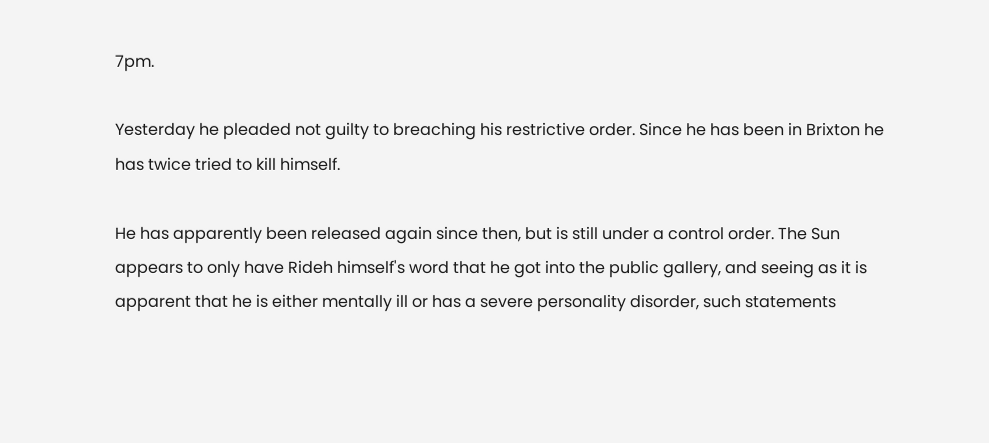7pm.

Yesterday he pleaded not guilty to breaching his restrictive order. Since he has been in Brixton he has twice tried to kill himself.

He has apparently been released again since then, but is still under a control order. The Sun appears to only have Rideh himself's word that he got into the public gallery, and seeing as it is apparent that he is either mentally ill or has a severe personality disorder, such statements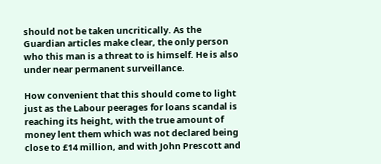should not be taken uncritically. As the Guardian articles make clear, the only person who this man is a threat to is himself. He is also under near permanent surveillance.

How convenient that this should come to light just as the Labour peerages for loans scandal is reaching its height, with the true amount of money lent them which was not declared being close to £14 million, and with John Prescott and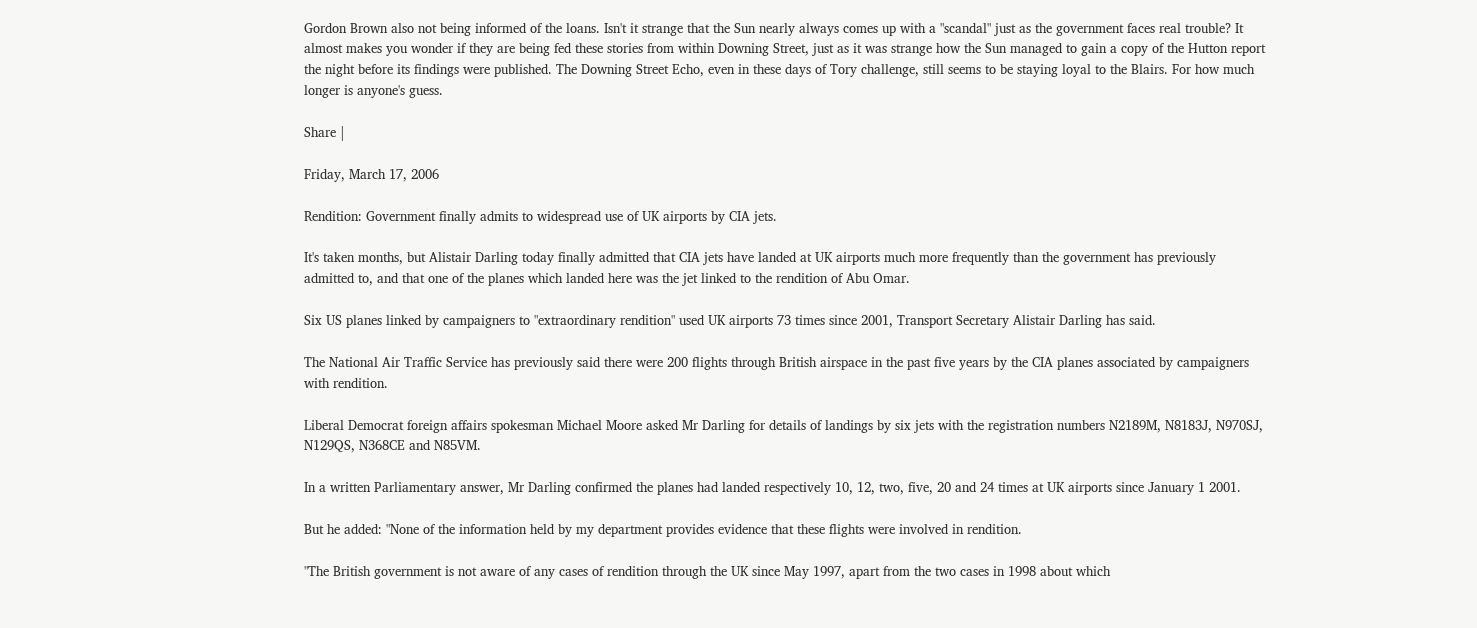Gordon Brown also not being informed of the loans. Isn't it strange that the Sun nearly always comes up with a "scandal" just as the government faces real trouble? It almost makes you wonder if they are being fed these stories from within Downing Street, just as it was strange how the Sun managed to gain a copy of the Hutton report the night before its findings were published. The Downing Street Echo, even in these days of Tory challenge, still seems to be staying loyal to the Blairs. For how much longer is anyone's guess.

Share |

Friday, March 17, 2006

Rendition: Government finally admits to widespread use of UK airports by CIA jets.

It's taken months, but Alistair Darling today finally admitted that CIA jets have landed at UK airports much more frequently than the government has previously admitted to, and that one of the planes which landed here was the jet linked to the rendition of Abu Omar.

Six US planes linked by campaigners to "extraordinary rendition" used UK airports 73 times since 2001, Transport Secretary Alistair Darling has said.

The National Air Traffic Service has previously said there were 200 flights through British airspace in the past five years by the CIA planes associated by campaigners with rendition.

Liberal Democrat foreign affairs spokesman Michael Moore asked Mr Darling for details of landings by six jets with the registration numbers N2189M, N8183J, N970SJ, N129QS, N368CE and N85VM.

In a written Parliamentary answer, Mr Darling confirmed the planes had landed respectively 10, 12, two, five, 20 and 24 times at UK airports since January 1 2001.

But he added: "None of the information held by my department provides evidence that these flights were involved in rendition.

"The British government is not aware of any cases of rendition through the UK since May 1997, apart from the two cases in 1998 about which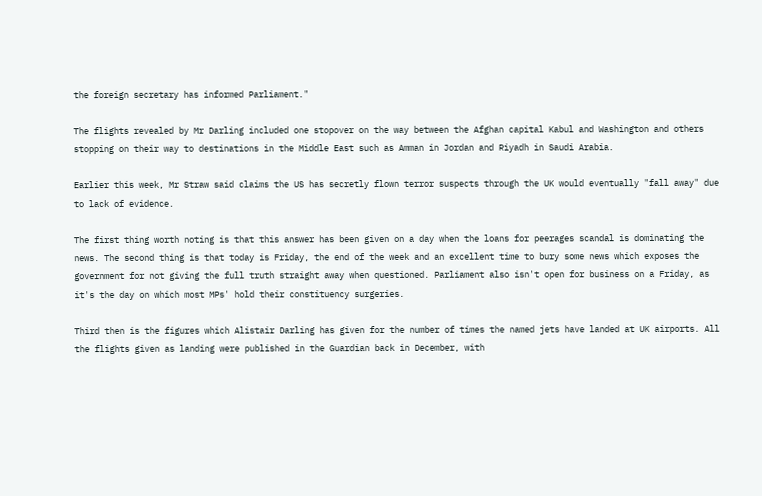the foreign secretary has informed Parliament."

The flights revealed by Mr Darling included one stopover on the way between the Afghan capital Kabul and Washington and others stopping on their way to destinations in the Middle East such as Amman in Jordan and Riyadh in Saudi Arabia.

Earlier this week, Mr Straw said claims the US has secretly flown terror suspects through the UK would eventually "fall away" due to lack of evidence.

The first thing worth noting is that this answer has been given on a day when the loans for peerages scandal is dominating the news. The second thing is that today is Friday, the end of the week and an excellent time to bury some news which exposes the government for not giving the full truth straight away when questioned. Parliament also isn't open for business on a Friday, as it's the day on which most MPs' hold their constituency surgeries.

Third then is the figures which Alistair Darling has given for the number of times the named jets have landed at UK airports. All the flights given as landing were published in the Guardian back in December, with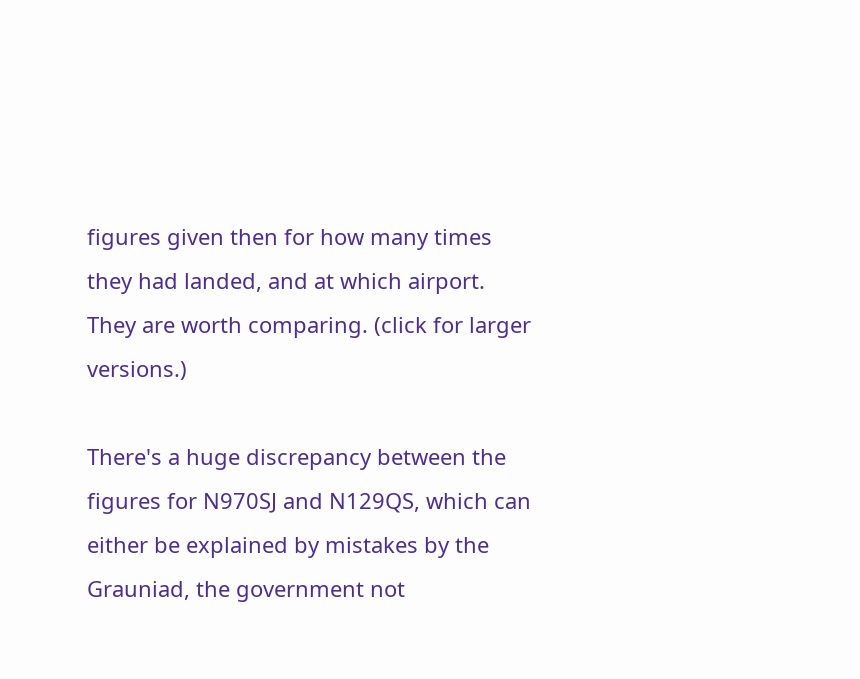figures given then for how many times they had landed, and at which airport. They are worth comparing. (click for larger versions.)

There's a huge discrepancy between the figures for N970SJ and N129QS, which can either be explained by mistakes by the Grauniad, the government not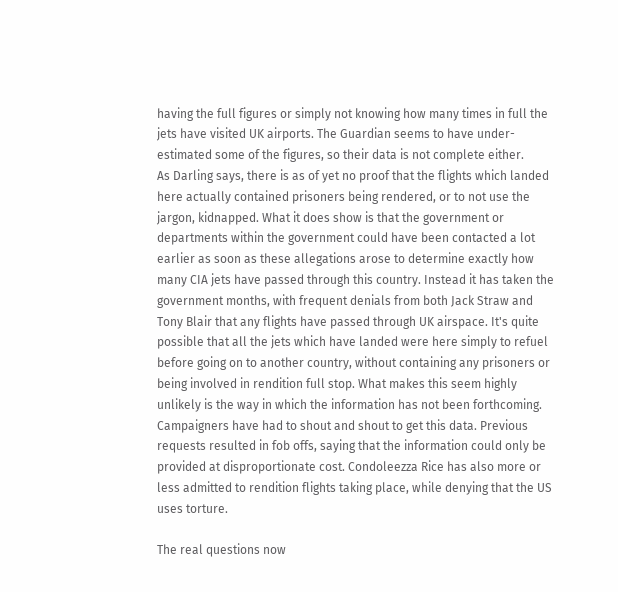having the full figures or simply not knowing how many times in full the jets have visited UK airports. The Guardian seems to have under-estimated some of the figures, so their data is not complete either.
As Darling says, there is as of yet no proof that the flights which landed here actually contained prisoners being rendered, or to not use the jargon, kidnapped. What it does show is that the government or departments within the government could have been contacted a lot earlier as soon as these allegations arose to determine exactly how many CIA jets have passed through this country. Instead it has taken the government months, with frequent denials from both Jack Straw and Tony Blair that any flights have passed through UK airspace. It's quite possible that all the jets which have landed were here simply to refuel before going on to another country, without containing any prisoners or being involved in rendition full stop. What makes this seem highly unlikely is the way in which the information has not been forthcoming. Campaigners have had to shout and shout to get this data. Previous requests resulted in fob offs, saying that the information could only be provided at disproportionate cost. Condoleezza Rice has also more or less admitted to rendition flights taking place, while denying that the US uses torture.

The real questions now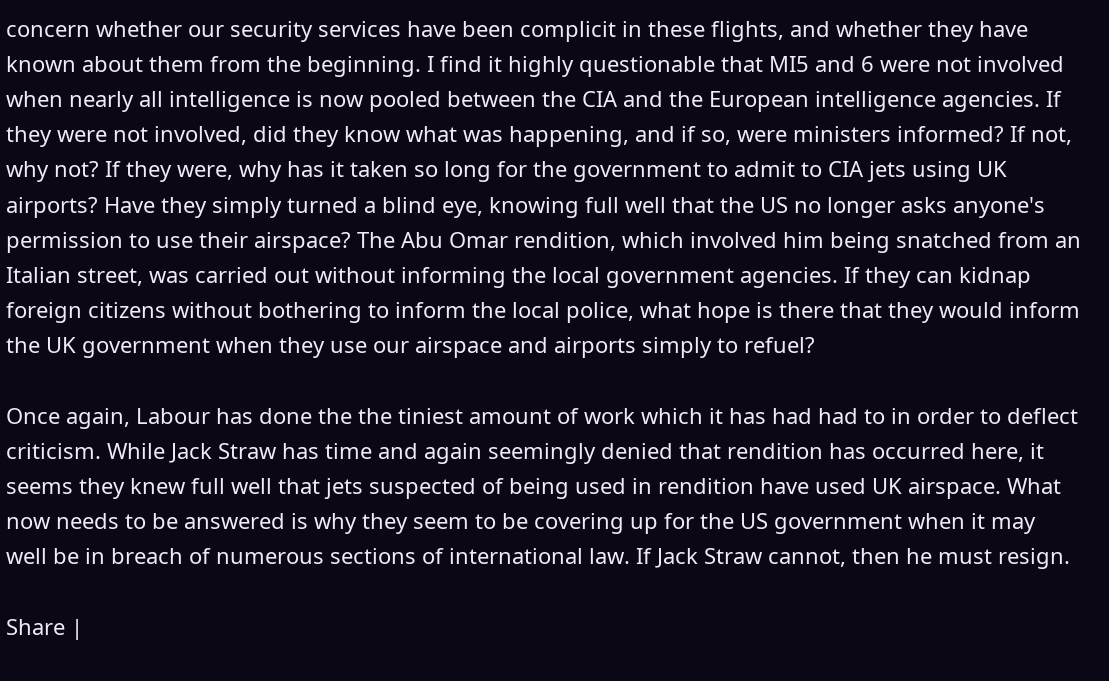concern whether our security services have been complicit in these flights, and whether they have known about them from the beginning. I find it highly questionable that MI5 and 6 were not involved when nearly all intelligence is now pooled between the CIA and the European intelligence agencies. If they were not involved, did they know what was happening, and if so, were ministers informed? If not, why not? If they were, why has it taken so long for the government to admit to CIA jets using UK airports? Have they simply turned a blind eye, knowing full well that the US no longer asks anyone's permission to use their airspace? The Abu Omar rendition, which involved him being snatched from an Italian street, was carried out without informing the local government agencies. If they can kidnap foreign citizens without bothering to inform the local police, what hope is there that they would inform the UK government when they use our airspace and airports simply to refuel?

Once again, Labour has done the the tiniest amount of work which it has had had to in order to deflect criticism. While Jack Straw has time and again seemingly denied that rendition has occurred here, it seems they knew full well that jets suspected of being used in rendition have used UK airspace. What now needs to be answered is why they seem to be covering up for the US government when it may well be in breach of numerous sections of international law. If Jack Straw cannot, then he must resign.

Share |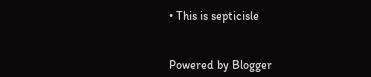• This is septicisle


Powered by Blogger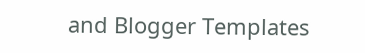and Blogger Templates